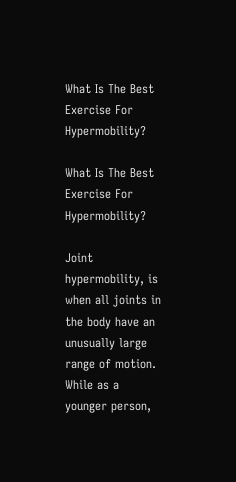What Is The Best Exercise For Hypermobility?

What Is The Best Exercise For Hypermobility?

Joint hypermobility, is when all joints in the body have an unusually large range of motion. While as a younger person,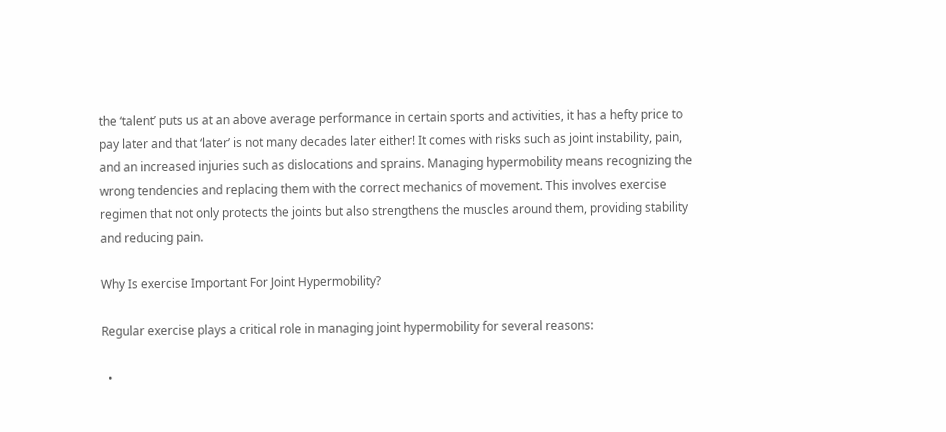the ‘talent’ puts us at an above average performance in certain sports and activities, it has a hefty price to pay later and that ‘later’ is not many decades later either! It comes with risks such as joint instability, pain, and an increased injuries such as dislocations and sprains. Managing hypermobility means recognizing the wrong tendencies and replacing them with the correct mechanics of movement. This involves exercise regimen that not only protects the joints but also strengthens the muscles around them, providing stability and reducing pain.

Why Is exercise Important For Joint Hypermobility?

Regular exercise plays a critical role in managing joint hypermobility for several reasons:

  •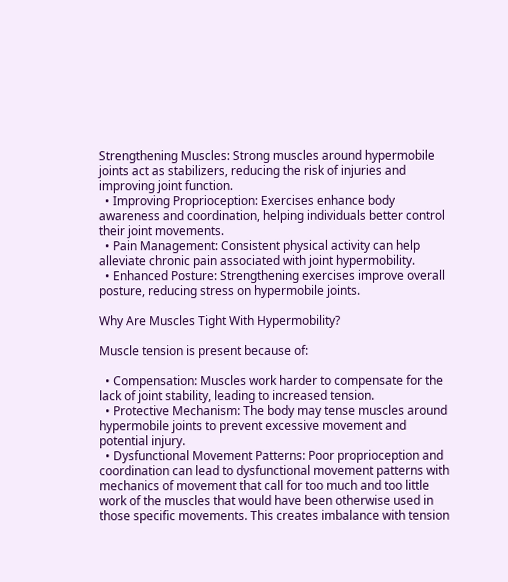Strengthening Muscles: Strong muscles around hypermobile joints act as stabilizers, reducing the risk of injuries and improving joint function.
  • Improving Proprioception: Exercises enhance body awareness and coordination, helping individuals better control their joint movements.
  • Pain Management: Consistent physical activity can help alleviate chronic pain associated with joint hypermobility.
  • Enhanced Posture: Strengthening exercises improve overall posture, reducing stress on hypermobile joints.

Why Are Muscles Tight With Hypermobility?

Muscle tension is present because of:

  • Compensation: Muscles work harder to compensate for the lack of joint stability, leading to increased tension.
  • Protective Mechanism: The body may tense muscles around hypermobile joints to prevent excessive movement and potential injury.
  • Dysfunctional Movement Patterns: Poor proprioception and coordination can lead to dysfunctional movement patterns with mechanics of movement that call for too much and too little work of the muscles that would have been otherwise used in those specific movements. This creates imbalance with tension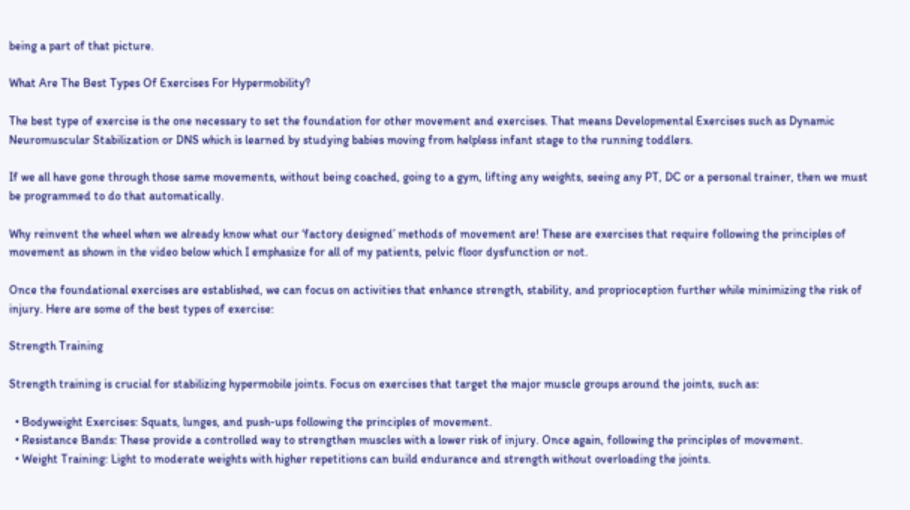being a part of that picture.

What Are The Best Types Of Exercises For Hypermobility?

The best type of exercise is the one necessary to set the foundation for other movement and exercises. That means Developmental Exercises such as Dynamic Neuromuscular Stabilization or DNS which is learned by studying babies moving from helpless infant stage to the running toddlers.

If we all have gone through those same movements, without being coached, going to a gym, lifting any weights, seeing any PT, DC or a personal trainer, then we must be programmed to do that automatically.

Why reinvent the wheel when we already know what our ‘factory designed’ methods of movement are! These are exercises that require following the principles of movement as shown in the video below which I emphasize for all of my patients, pelvic floor dysfunction or not.

Once the foundational exercises are established, we can focus on activities that enhance strength, stability, and proprioception further while minimizing the risk of injury. Here are some of the best types of exercise:

Strength Training

Strength training is crucial for stabilizing hypermobile joints. Focus on exercises that target the major muscle groups around the joints, such as:

  • Bodyweight Exercises: Squats, lunges, and push-ups following the principles of movement.
  • Resistance Bands: These provide a controlled way to strengthen muscles with a lower risk of injury. Once again, following the principles of movement.
  • Weight Training: Light to moderate weights with higher repetitions can build endurance and strength without overloading the joints.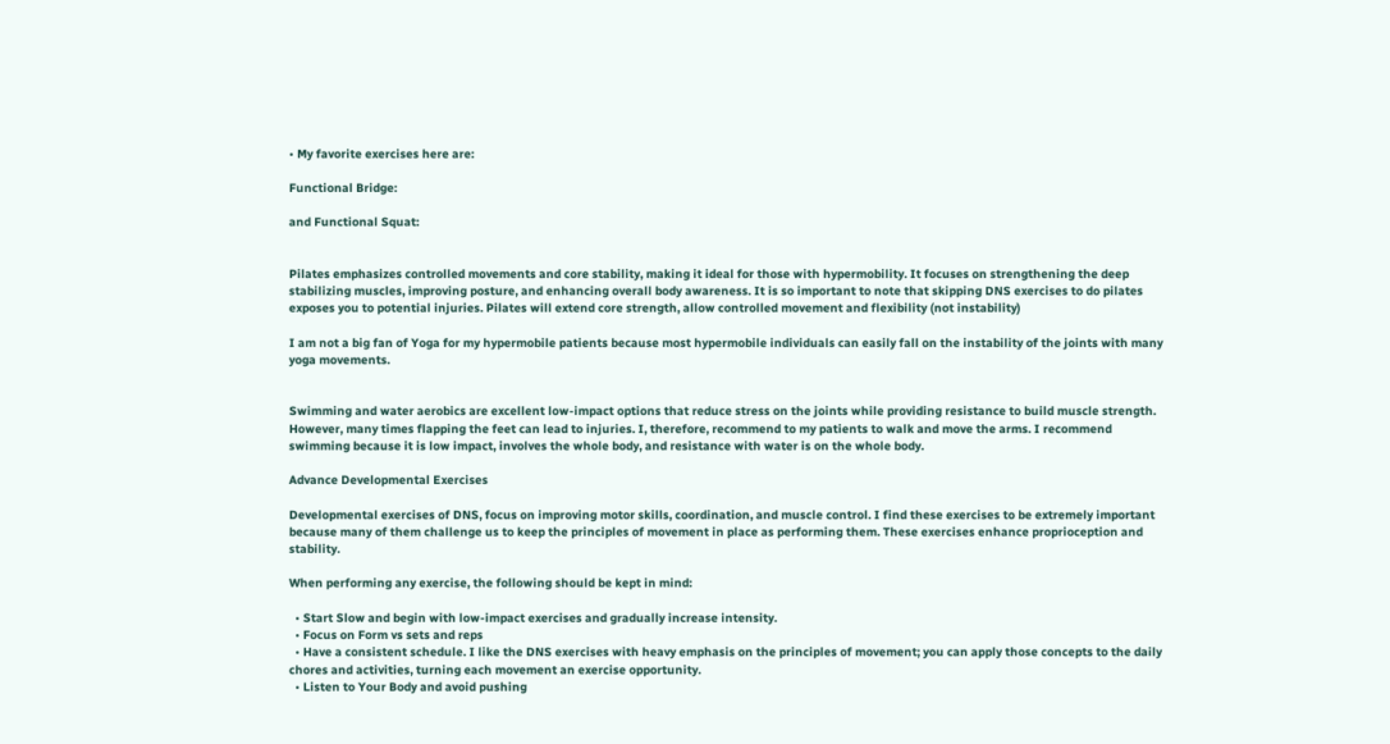• My favorite exercises here are:

Functional Bridge:

and Functional Squat:


Pilates emphasizes controlled movements and core stability, making it ideal for those with hypermobility. It focuses on strengthening the deep stabilizing muscles, improving posture, and enhancing overall body awareness. It is so important to note that skipping DNS exercises to do pilates exposes you to potential injuries. Pilates will extend core strength, allow controlled movement and flexibility (not instability)

I am not a big fan of Yoga for my hypermobile patients because most hypermobile individuals can easily fall on the instability of the joints with many yoga movements.


Swimming and water aerobics are excellent low-impact options that reduce stress on the joints while providing resistance to build muscle strength. However, many times flapping the feet can lead to injuries. I, therefore, recommend to my patients to walk and move the arms. I recommend swimming because it is low impact, involves the whole body, and resistance with water is on the whole body.

Advance Developmental Exercises

Developmental exercises of DNS, focus on improving motor skills, coordination, and muscle control. I find these exercises to be extremely important because many of them challenge us to keep the principles of movement in place as performing them. These exercises enhance proprioception and stability.

When performing any exercise, the following should be kept in mind:

  • Start Slow and begin with low-impact exercises and gradually increase intensity.
  • Focus on Form vs sets and reps
  • Have a consistent schedule. I like the DNS exercises with heavy emphasis on the principles of movement; you can apply those concepts to the daily chores and activities, turning each movement an exercise opportunity.
  • Listen to Your Body and avoid pushing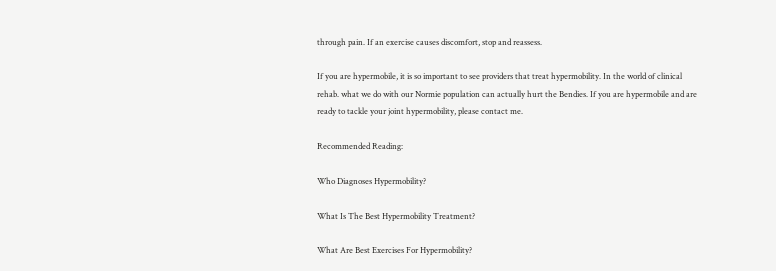through pain. If an exercise causes discomfort, stop and reassess.

If you are hypermobile, it is so important to see providers that treat hypermobility. In the world of clinical rehab. what we do with our Normie population can actually hurt the Bendies. If you are hypermobile and are ready to tackle your joint hypermobility, please contact me.

Recommended Reading:

Who Diagnoses Hypermobility?

What Is The Best Hypermobility Treatment?

What Are Best Exercises For Hypermobility?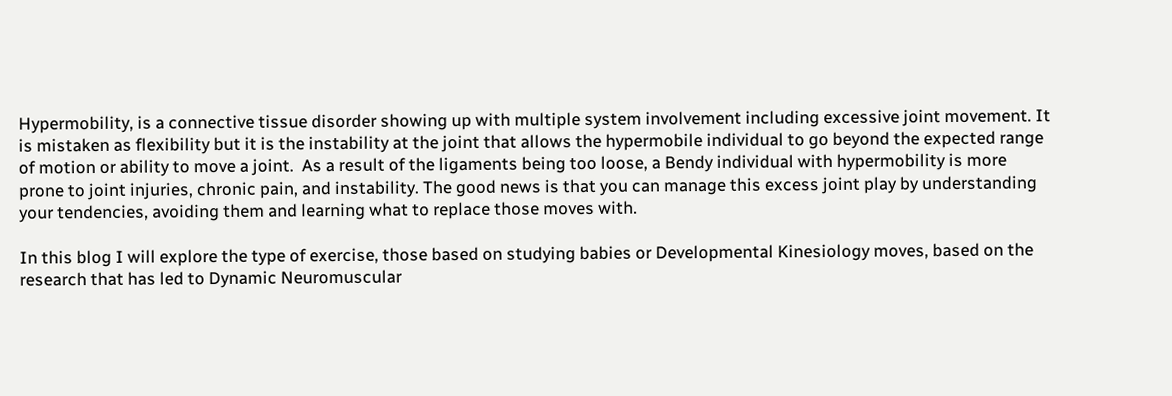Hypermobility, is a connective tissue disorder showing up with multiple system involvement including excessive joint movement. It is mistaken as flexibility but it is the instability at the joint that allows the hypermobile individual to go beyond the expected range of motion or ability to move a joint.  As a result of the ligaments being too loose, a Bendy individual with hypermobility is more prone to joint injuries, chronic pain, and instability. The good news is that you can manage this excess joint play by understanding your tendencies, avoiding them and learning what to replace those moves with.

In this blog I will explore the type of exercise, those based on studying babies or Developmental Kinesiology moves, based on the research that has led to Dynamic Neuromuscular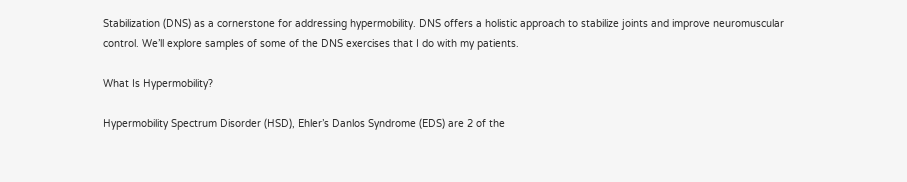Stabilization (DNS) as a cornerstone for addressing hypermobility. DNS offers a holistic approach to stabilize joints and improve neuromuscular control. We’ll explore samples of some of the DNS exercises that I do with my patients.

What Is Hypermobility?

Hypermobility Spectrum Disorder (HSD), Ehler’s Danlos Syndrome (EDS) are 2 of the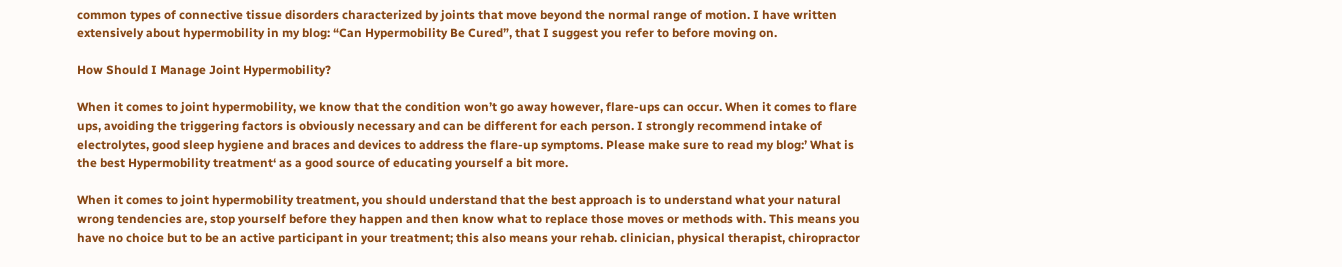common types of connective tissue disorders characterized by joints that move beyond the normal range of motion. I have written extensively about hypermobility in my blog: “Can Hypermobility Be Cured”, that I suggest you refer to before moving on.

How Should I Manage Joint Hypermobility?

When it comes to joint hypermobility, we know that the condition won’t go away however, flare-ups can occur. When it comes to flare ups, avoiding the triggering factors is obviously necessary and can be different for each person. I strongly recommend intake of electrolytes, good sleep hygiene and braces and devices to address the flare-up symptoms. Please make sure to read my blog:’ What is the best Hypermobility treatment‘ as a good source of educating yourself a bit more.

When it comes to joint hypermobility treatment, you should understand that the best approach is to understand what your natural wrong tendencies are, stop yourself before they happen and then know what to replace those moves or methods with. This means you have no choice but to be an active participant in your treatment; this also means your rehab. clinician, physical therapist, chiropractor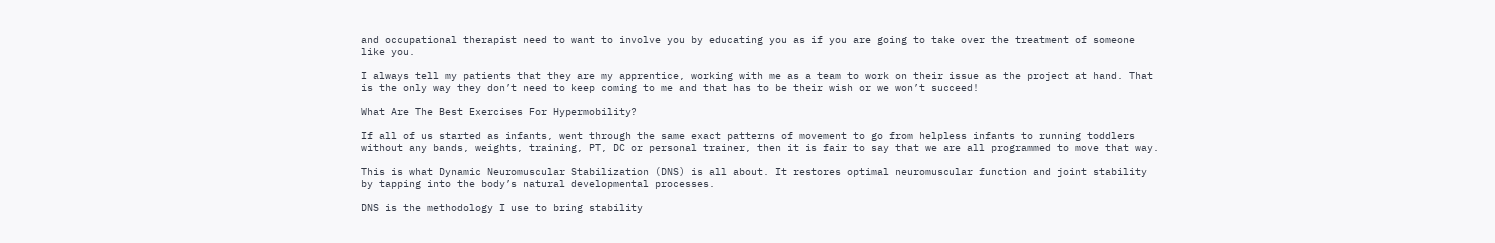and occupational therapist need to want to involve you by educating you as if you are going to take over the treatment of someone like you.

I always tell my patients that they are my apprentice, working with me as a team to work on their issue as the project at hand. That is the only way they don’t need to keep coming to me and that has to be their wish or we won’t succeed!

What Are The Best Exercises For Hypermobility?

If all of us started as infants, went through the same exact patterns of movement to go from helpless infants to running toddlers without any bands, weights, training, PT, DC or personal trainer, then it is fair to say that we are all programmed to move that way.

This is what Dynamic Neuromuscular Stabilization (DNS) is all about. It restores optimal neuromuscular function and joint stability by tapping into the body’s natural developmental processes.

DNS is the methodology I use to bring stability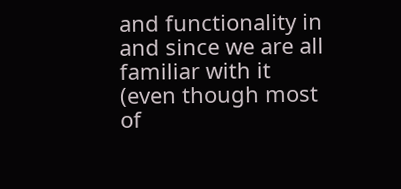and functionality in and since we are all familiar with it (even though most of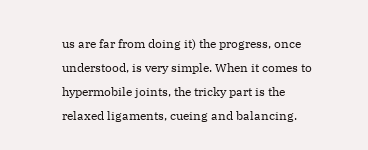us are far from doing it) the progress, once understood, is very simple. When it comes to hypermobile joints, the tricky part is the relaxed ligaments, cueing and balancing.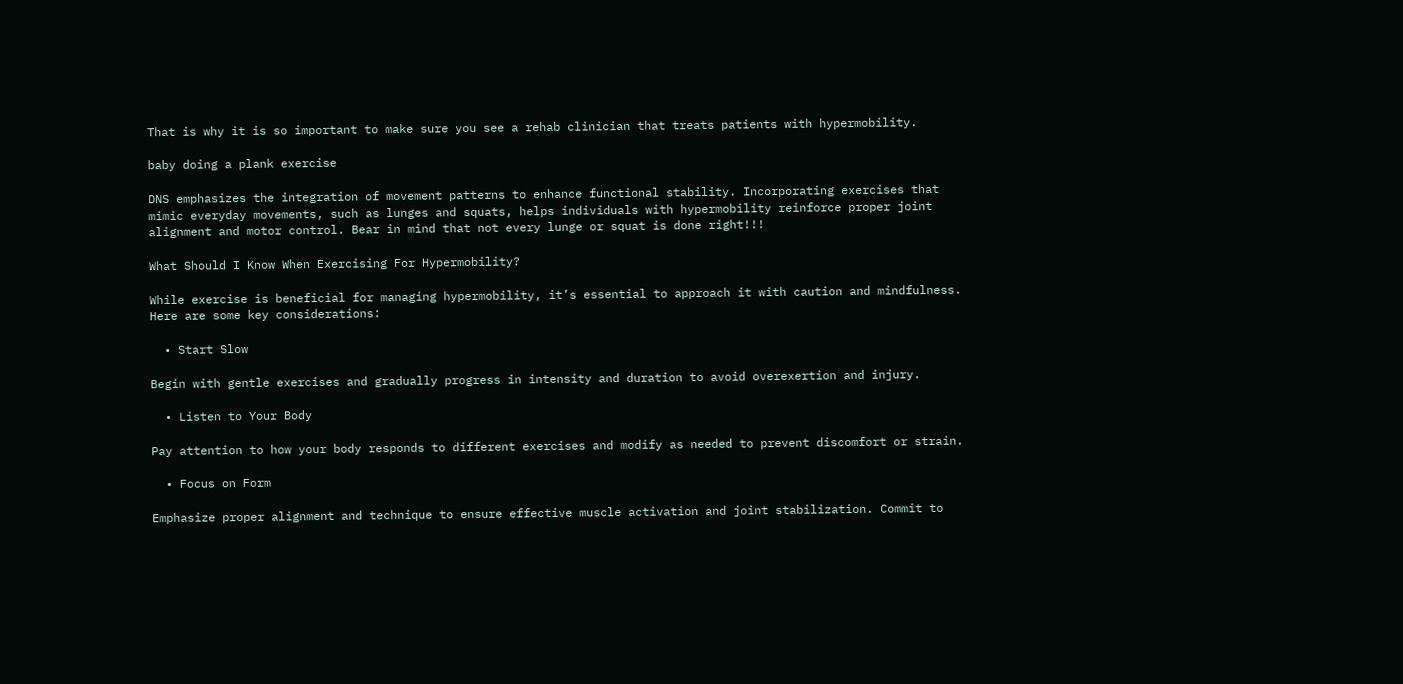That is why it is so important to make sure you see a rehab clinician that treats patients with hypermobility.

baby doing a plank exercise

DNS emphasizes the integration of movement patterns to enhance functional stability. Incorporating exercises that mimic everyday movements, such as lunges and squats, helps individuals with hypermobility reinforce proper joint alignment and motor control. Bear in mind that not every lunge or squat is done right!!!

What Should I Know When Exercising For Hypermobility?

While exercise is beneficial for managing hypermobility, it’s essential to approach it with caution and mindfulness. Here are some key considerations:

  • Start Slow

Begin with gentle exercises and gradually progress in intensity and duration to avoid overexertion and injury.

  • Listen to Your Body

Pay attention to how your body responds to different exercises and modify as needed to prevent discomfort or strain.

  • Focus on Form

Emphasize proper alignment and technique to ensure effective muscle activation and joint stabilization. Commit to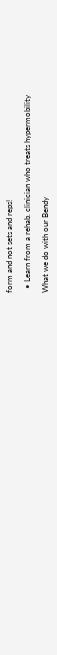form and not sets and reps!

  • Learn from a rehab. clinician who treats hypermobility

What we do with our Bendy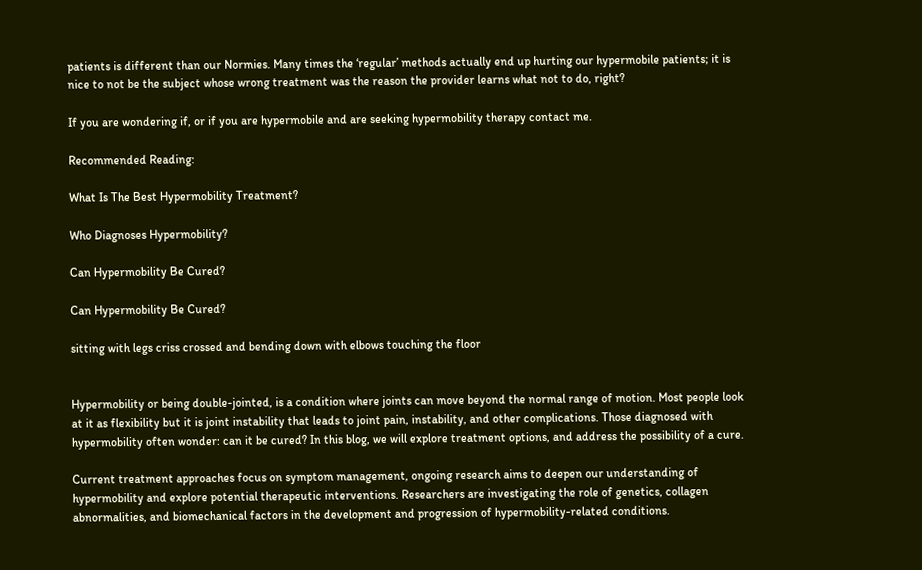patients is different than our Normies. Many times the ‘regular’ methods actually end up hurting our hypermobile patients; it is nice to not be the subject whose wrong treatment was the reason the provider learns what not to do, right?

If you are wondering if, or if you are hypermobile and are seeking hypermobility therapy contact me.

Recommended Reading:

What Is The Best Hypermobility Treatment?

Who Diagnoses Hypermobility?

Can Hypermobility Be Cured?

Can Hypermobility Be Cured?

sitting with legs criss crossed and bending down with elbows touching the floor


Hypermobility or being double-jointed, is a condition where joints can move beyond the normal range of motion. Most people look at it as flexibility but it is joint instability that leads to joint pain, instability, and other complications. Those diagnosed with hypermobility often wonder: can it be cured? In this blog, we will explore treatment options, and address the possibility of a cure.

Current treatment approaches focus on symptom management, ongoing research aims to deepen our understanding of hypermobility and explore potential therapeutic interventions. Researchers are investigating the role of genetics, collagen abnormalities, and biomechanical factors in the development and progression of hypermobility-related conditions.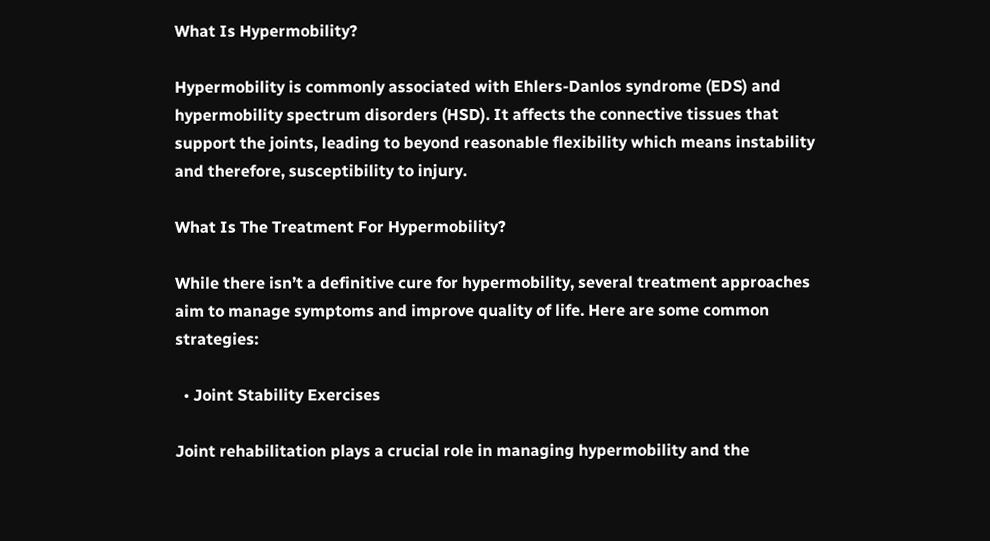What Is Hypermobility?

Hypermobility is commonly associated with Ehlers-Danlos syndrome (EDS) and hypermobility spectrum disorders (HSD). It affects the connective tissues that support the joints, leading to beyond reasonable flexibility which means instability and therefore, susceptibility to injury.

What Is The Treatment For Hypermobility?

While there isn’t a definitive cure for hypermobility, several treatment approaches aim to manage symptoms and improve quality of life. Here are some common strategies:

  • Joint Stability Exercises

Joint rehabilitation plays a crucial role in managing hypermobility and the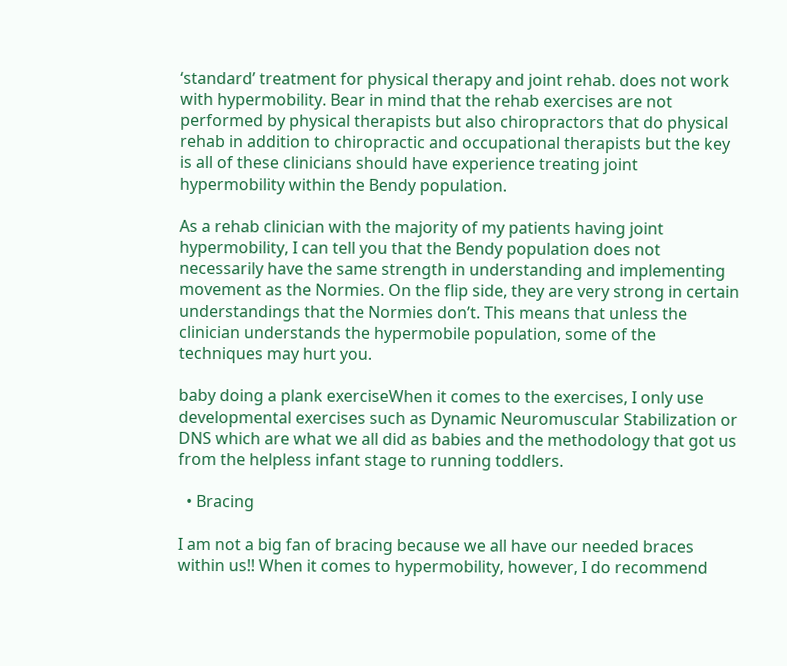‘standard’ treatment for physical therapy and joint rehab. does not work with hypermobility. Bear in mind that the rehab exercises are not performed by physical therapists but also chiropractors that do physical rehab in addition to chiropractic and occupational therapists but the key is all of these clinicians should have experience treating joint hypermobility within the Bendy population.

As a rehab clinician with the majority of my patients having joint hypermobility, I can tell you that the Bendy population does not necessarily have the same strength in understanding and implementing movement as the Normies. On the flip side, they are very strong in certain understandings that the Normies don’t. This means that unless the clinician understands the hypermobile population, some of the techniques may hurt you.

baby doing a plank exerciseWhen it comes to the exercises, I only use developmental exercises such as Dynamic Neuromuscular Stabilization or DNS which are what we all did as babies and the methodology that got us from the helpless infant stage to running toddlers.

  • Bracing

I am not a big fan of bracing because we all have our needed braces within us!! When it comes to hypermobility, however, I do recommend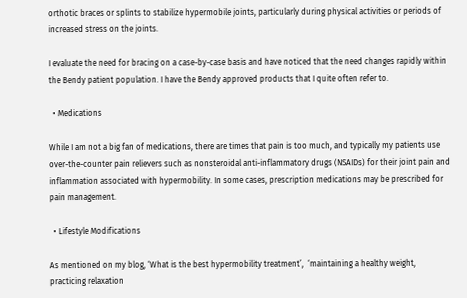orthotic braces or splints to stabilize hypermobile joints, particularly during physical activities or periods of increased stress on the joints.

I evaluate the need for bracing on a case-by-case basis and have noticed that the need changes rapidly within the Bendy patient population. I have the Bendy approved products that I quite often refer to.

  • Medications

While I am not a big fan of medications, there are times that pain is too much, and typically my patients use over-the-counter pain relievers such as nonsteroidal anti-inflammatory drugs (NSAIDs) for their joint pain and inflammation associated with hypermobility. In some cases, prescription medications may be prescribed for pain management.

  • Lifestyle Modifications

As mentioned on my blog, ‘What is the best hypermobility treatment’,  ‘maintaining a healthy weight, practicing relaxation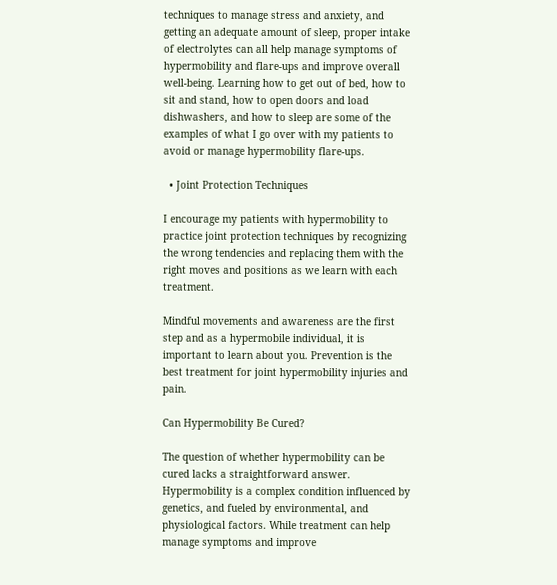techniques to manage stress and anxiety, and getting an adequate amount of sleep, proper intake of electrolytes can all help manage symptoms of hypermobility and flare-ups and improve overall well-being. Learning how to get out of bed, how to sit and stand, how to open doors and load dishwashers, and how to sleep are some of the examples of what I go over with my patients to avoid or manage hypermobility flare-ups.

  • Joint Protection Techniques

I encourage my patients with hypermobility to practice joint protection techniques by recognizing the wrong tendencies and replacing them with the right moves and positions as we learn with each treatment.

Mindful movements and awareness are the first step and as a hypermobile individual, it is important to learn about you. Prevention is the best treatment for joint hypermobility injuries and pain.

Can Hypermobility Be Cured?

The question of whether hypermobility can be cured lacks a straightforward answer. Hypermobility is a complex condition influenced by genetics, and fueled by environmental, and physiological factors. While treatment can help manage symptoms and improve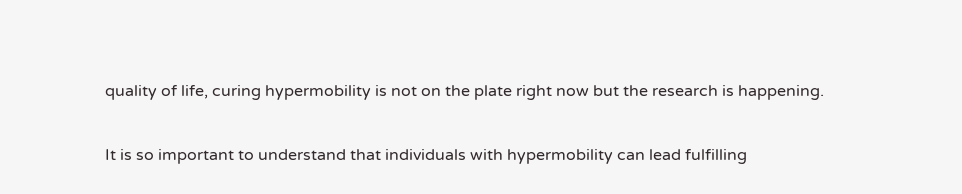quality of life, curing hypermobility is not on the plate right now but the research is happening.

It is so important to understand that individuals with hypermobility can lead fulfilling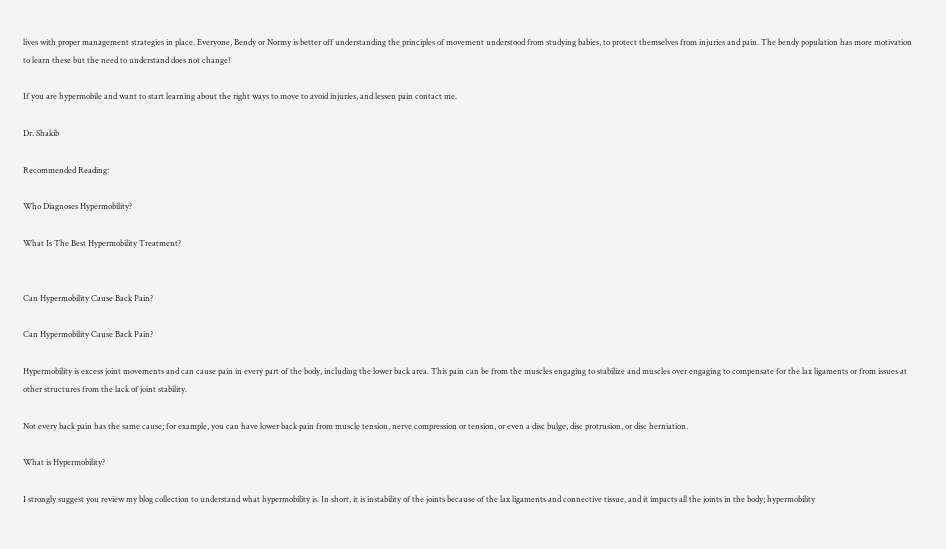lives with proper management strategies in place. Everyone, Bendy or Normy is better off understanding the principles of movement understood from studying babies, to protect themselves from injuries and pain. The bendy population has more motivation to learn these but the need to understand does not change!

If you are hypermobile and want to start learning about the right ways to move to avoid injuries, and lessen pain contact me.

Dr. Shakib

Recommended Reading:

Who Diagnoses Hypermobility?

What Is The Best Hypermobility Treatment?


Can Hypermobility Cause Back Pain?

Can Hypermobility Cause Back Pain?

Hypermobility is excess joint movements and can cause pain in every part of the body, including the lower back area. This pain can be from the muscles engaging to stabilize and muscles over engaging to compensate for the lax ligaments or from issues at other structures from the lack of joint stability.

Not every back pain has the same cause; for example, you can have lower back pain from muscle tension, nerve compression or tension, or even a disc bulge, disc protrusion, or disc herniation.

What is Hypermobility?

I strongly suggest you review my blog collection to understand what hypermobility is. In short, it is instability of the joints because of the lax ligaments and connective tissue, and it impacts all the joints in the body; hypermobility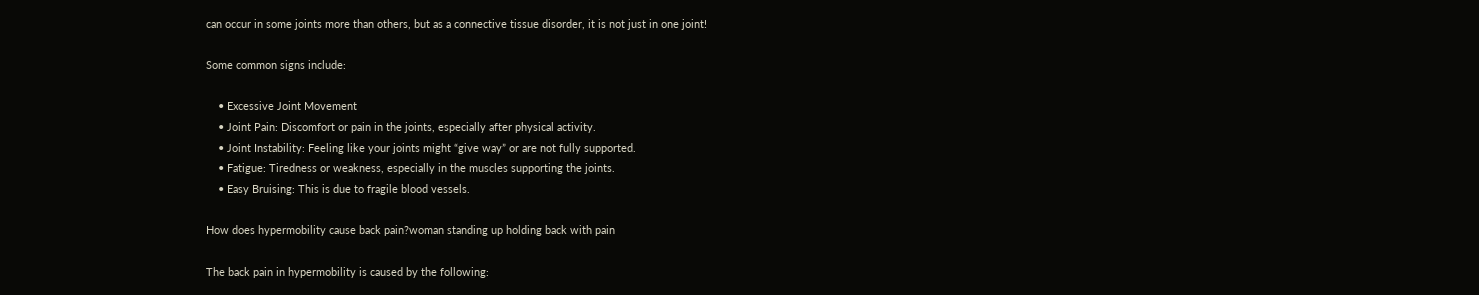can occur in some joints more than others, but as a connective tissue disorder, it is not just in one joint!

Some common signs include:

    • Excessive Joint Movement
    • Joint Pain: Discomfort or pain in the joints, especially after physical activity.
    • Joint Instability: Feeling like your joints might “give way” or are not fully supported.
    • Fatigue: Tiredness or weakness, especially in the muscles supporting the joints.
    • Easy Bruising: This is due to fragile blood vessels.

How does hypermobility cause back pain?woman standing up holding back with pain

The back pain in hypermobility is caused by the following: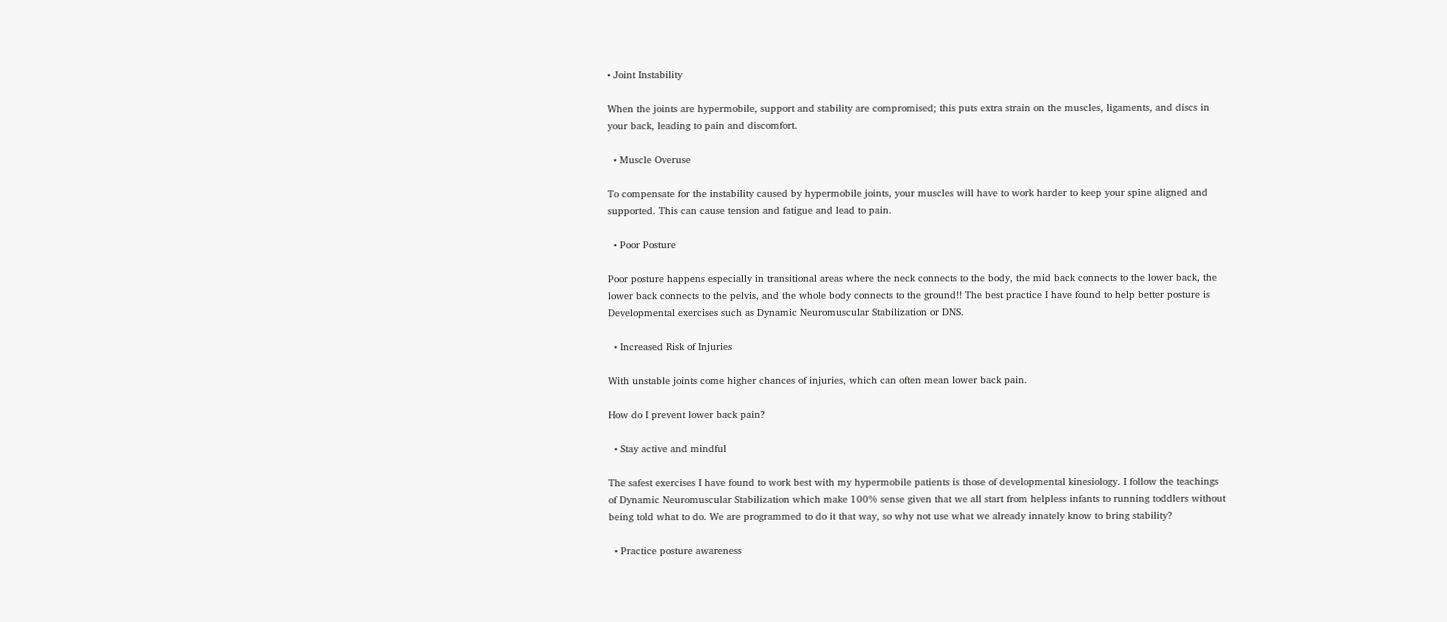• Joint Instability

When the joints are hypermobile, support and stability are compromised; this puts extra strain on the muscles, ligaments, and discs in your back, leading to pain and discomfort.

  • Muscle Overuse

To compensate for the instability caused by hypermobile joints, your muscles will have to work harder to keep your spine aligned and supported. This can cause tension and fatigue and lead to pain.

  • Poor Posture

Poor posture happens especially in transitional areas where the neck connects to the body, the mid back connects to the lower back, the lower back connects to the pelvis, and the whole body connects to the ground!! The best practice I have found to help better posture is Developmental exercises such as Dynamic Neuromuscular Stabilization or DNS.

  • Increased Risk of Injuries

With unstable joints come higher chances of injuries, which can often mean lower back pain.

How do I prevent lower back pain?

  • Stay active and mindful

The safest exercises I have found to work best with my hypermobile patients is those of developmental kinesiology. I follow the teachings of Dynamic Neuromuscular Stabilization which make 100% sense given that we all start from helpless infants to running toddlers without being told what to do. We are programmed to do it that way, so why not use what we already innately know to bring stability?

  • Practice posture awareness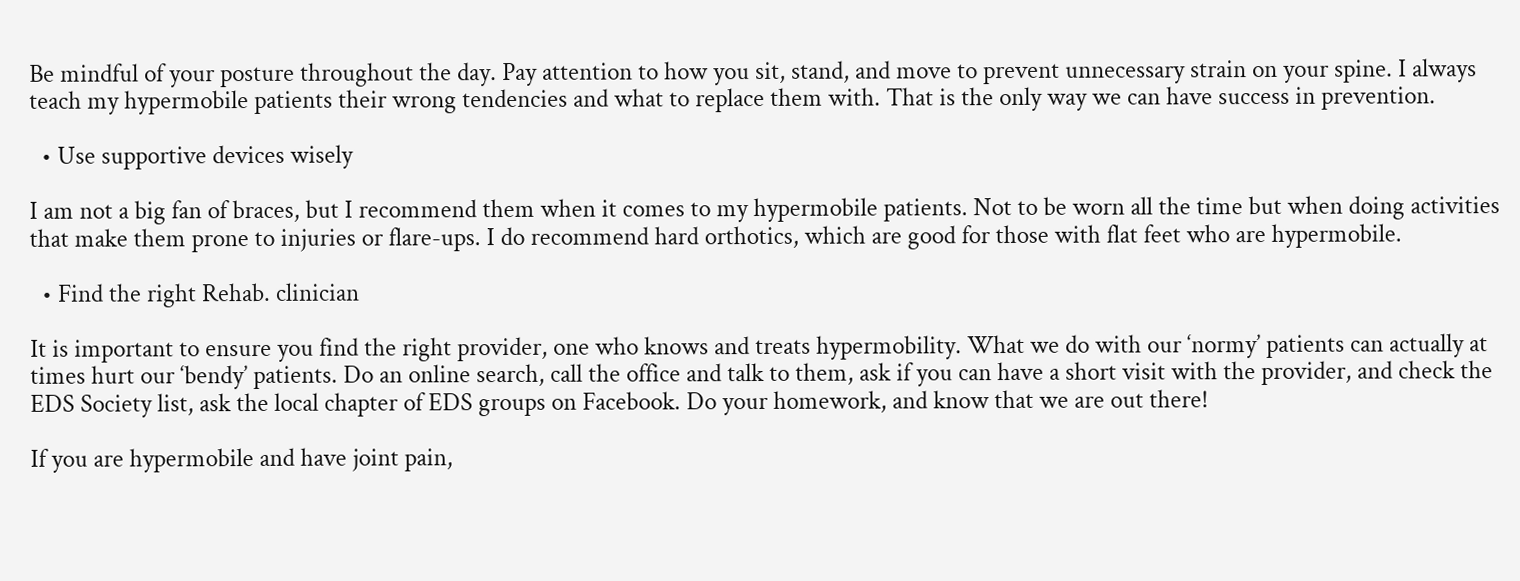Be mindful of your posture throughout the day. Pay attention to how you sit, stand, and move to prevent unnecessary strain on your spine. I always teach my hypermobile patients their wrong tendencies and what to replace them with. That is the only way we can have success in prevention.

  • Use supportive devices wisely

I am not a big fan of braces, but I recommend them when it comes to my hypermobile patients. Not to be worn all the time but when doing activities that make them prone to injuries or flare-ups. I do recommend hard orthotics, which are good for those with flat feet who are hypermobile.

  • Find the right Rehab. clinician

It is important to ensure you find the right provider, one who knows and treats hypermobility. What we do with our ‘normy’ patients can actually at times hurt our ‘bendy’ patients. Do an online search, call the office and talk to them, ask if you can have a short visit with the provider, and check the EDS Society list, ask the local chapter of EDS groups on Facebook. Do your homework, and know that we are out there!

If you are hypermobile and have joint pain,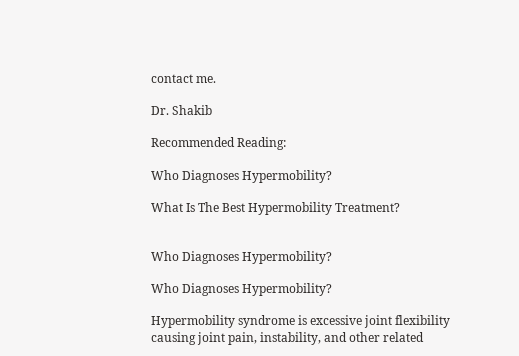contact me.

Dr. Shakib

Recommended Reading:

Who Diagnoses Hypermobility?

What Is The Best Hypermobility Treatment?


Who Diagnoses Hypermobility?

Who Diagnoses Hypermobility?

Hypermobility syndrome is excessive joint flexibility causing joint pain, instability, and other related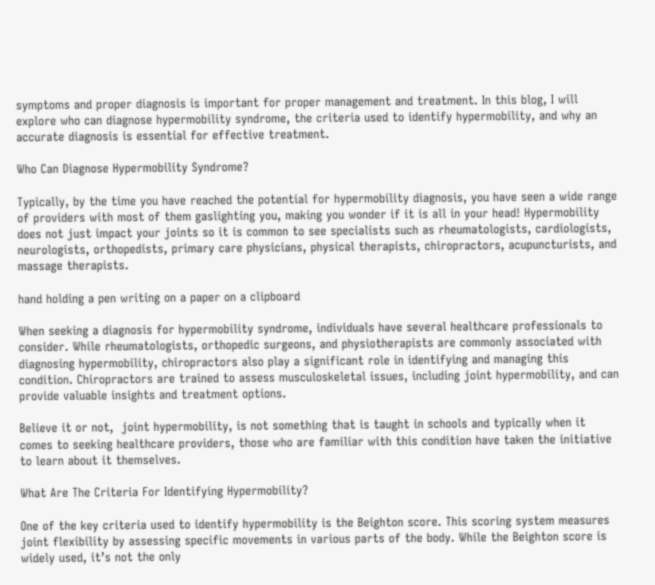symptoms and proper diagnosis is important for proper management and treatment. In this blog, I will explore who can diagnose hypermobility syndrome, the criteria used to identify hypermobility, and why an accurate diagnosis is essential for effective treatment.

Who Can Diagnose Hypermobility Syndrome?

Typically, by the time you have reached the potential for hypermobility diagnosis, you have seen a wide range of providers with most of them gaslighting you, making you wonder if it is all in your head! Hypermobility does not just impact your joints so it is common to see specialists such as rheumatologists, cardiologists, neurologists, orthopedists, primary care physicians, physical therapists, chiropractors, acupuncturists, and massage therapists.

hand holding a pen writing on a paper on a clipboard

When seeking a diagnosis for hypermobility syndrome, individuals have several healthcare professionals to consider. While rheumatologists, orthopedic surgeons, and physiotherapists are commonly associated with diagnosing hypermobility, chiropractors also play a significant role in identifying and managing this condition. Chiropractors are trained to assess musculoskeletal issues, including joint hypermobility, and can provide valuable insights and treatment options.

Believe it or not,  joint hypermobility, is not something that is taught in schools and typically when it comes to seeking healthcare providers, those who are familiar with this condition have taken the initiative to learn about it themselves.

What Are The Criteria For Identifying Hypermobility?

One of the key criteria used to identify hypermobility is the Beighton score. This scoring system measures joint flexibility by assessing specific movements in various parts of the body. While the Beighton score is widely used, it’s not the only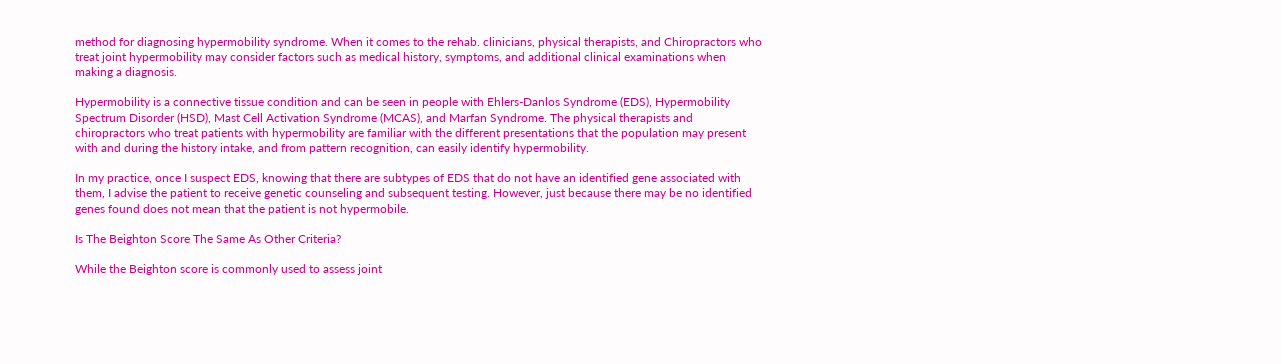method for diagnosing hypermobility syndrome. When it comes to the rehab. clinicians, physical therapists, and Chiropractors who treat joint hypermobility may consider factors such as medical history, symptoms, and additional clinical examinations when making a diagnosis.

Hypermobility is a connective tissue condition and can be seen in people with Ehlers-Danlos Syndrome (EDS), Hypermobility Spectrum Disorder (HSD), Mast Cell Activation Syndrome (MCAS), and Marfan Syndrome. The physical therapists and chiropractors who treat patients with hypermobility are familiar with the different presentations that the population may present with and during the history intake, and from pattern recognition, can easily identify hypermobility.

In my practice, once I suspect EDS, knowing that there are subtypes of EDS that do not have an identified gene associated with them, I advise the patient to receive genetic counseling and subsequent testing. However, just because there may be no identified genes found does not mean that the patient is not hypermobile.

Is The Beighton Score The Same As Other Criteria?

While the Beighton score is commonly used to assess joint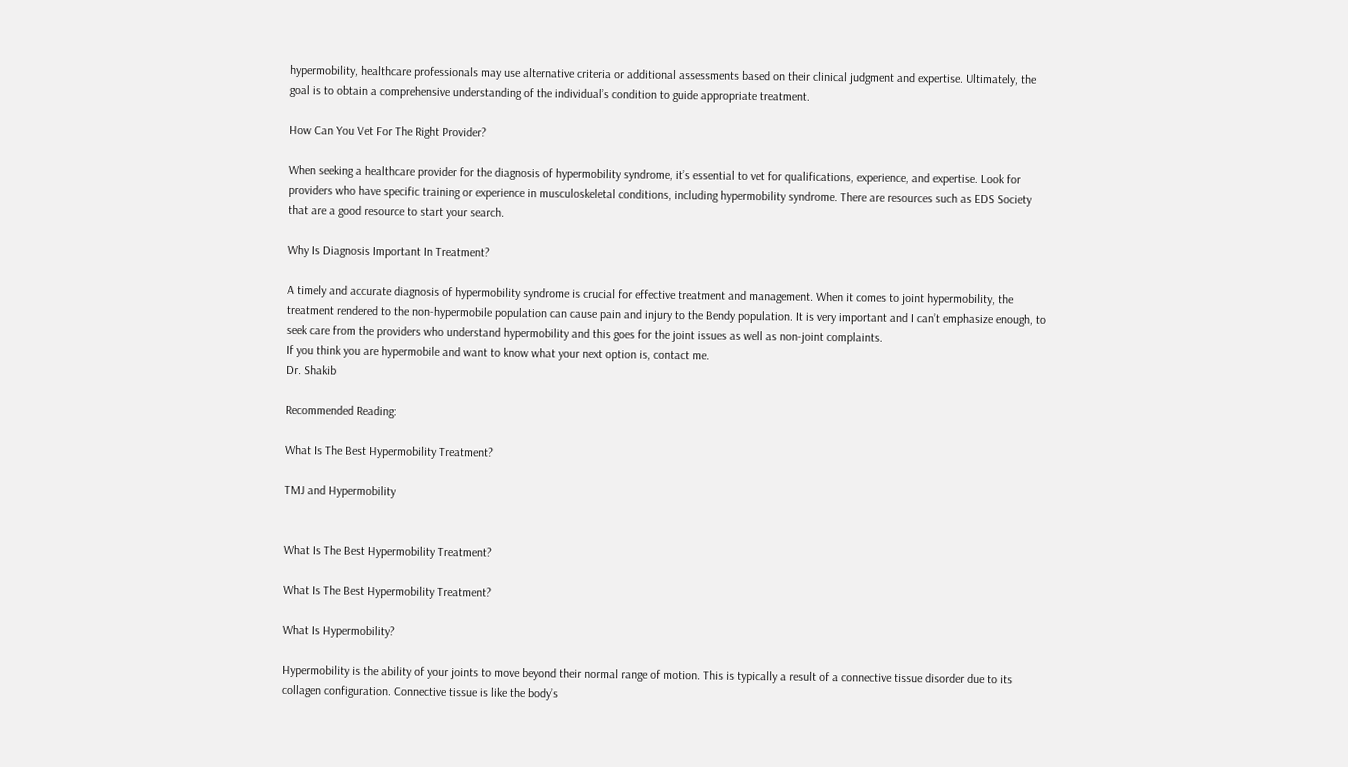hypermobility, healthcare professionals may use alternative criteria or additional assessments based on their clinical judgment and expertise. Ultimately, the goal is to obtain a comprehensive understanding of the individual’s condition to guide appropriate treatment.

How Can You Vet For The Right Provider?

When seeking a healthcare provider for the diagnosis of hypermobility syndrome, it’s essential to vet for qualifications, experience, and expertise. Look for providers who have specific training or experience in musculoskeletal conditions, including hypermobility syndrome. There are resources such as EDS Society that are a good resource to start your search.

Why Is Diagnosis Important In Treatment?

A timely and accurate diagnosis of hypermobility syndrome is crucial for effective treatment and management. When it comes to joint hypermobility, the treatment rendered to the non-hypermobile population can cause pain and injury to the Bendy population. It is very important and I can’t emphasize enough, to seek care from the providers who understand hypermobility and this goes for the joint issues as well as non-joint complaints.
If you think you are hypermobile and want to know what your next option is, contact me.
Dr. Shakib

Recommended Reading:

What Is The Best Hypermobility Treatment?

TMJ and Hypermobility


What Is The Best Hypermobility Treatment?

What Is The Best Hypermobility Treatment?

What Is Hypermobility?

Hypermobility is the ability of your joints to move beyond their normal range of motion. This is typically a result of a connective tissue disorder due to its collagen configuration. Connective tissue is like the body’s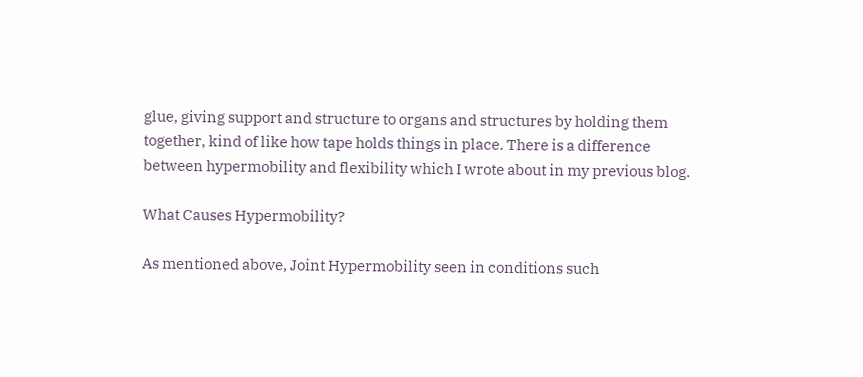glue, giving support and structure to organs and structures by holding them together, kind of like how tape holds things in place. There is a difference between hypermobility and flexibility which I wrote about in my previous blog.

What Causes Hypermobility?

As mentioned above, Joint Hypermobility seen in conditions such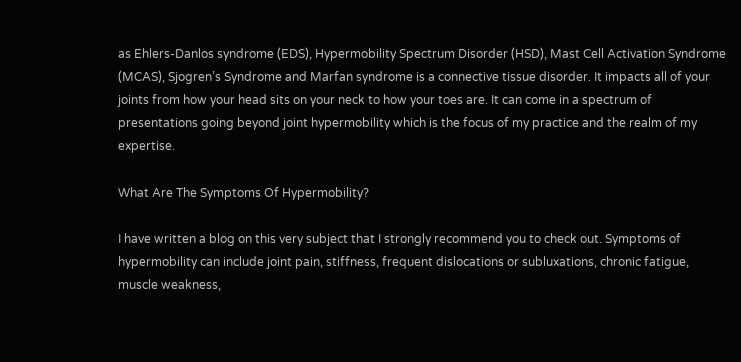as Ehlers-Danlos syndrome (EDS), Hypermobility Spectrum Disorder (HSD), Mast Cell Activation Syndrome (MCAS), Sjogren’s Syndrome and Marfan syndrome is a connective tissue disorder. It impacts all of your joints from how your head sits on your neck to how your toes are. It can come in a spectrum of presentations going beyond joint hypermobility which is the focus of my practice and the realm of my expertise.

What Are The Symptoms Of Hypermobility?

I have written a blog on this very subject that I strongly recommend you to check out. Symptoms of hypermobility can include joint pain, stiffness, frequent dislocations or subluxations, chronic fatigue, muscle weakness,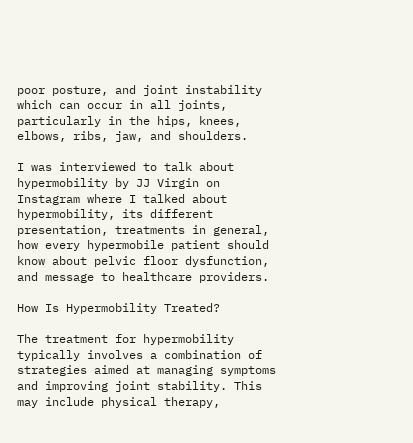poor posture, and joint instability which can occur in all joints, particularly in the hips, knees, elbows, ribs, jaw, and shoulders.

I was interviewed to talk about hypermobility by JJ Virgin on Instagram where I talked about hypermobility, its different presentation, treatments in general, how every hypermobile patient should know about pelvic floor dysfunction, and message to healthcare providers.

How Is Hypermobility Treated?

The treatment for hypermobility typically involves a combination of strategies aimed at managing symptoms and improving joint stability. This may include physical therapy,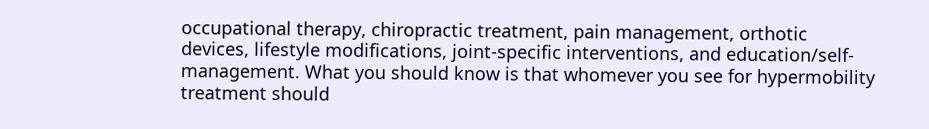occupational therapy, chiropractic treatment, pain management, orthotic devices, lifestyle modifications, joint-specific interventions, and education/self-management. What you should know is that whomever you see for hypermobility treatment should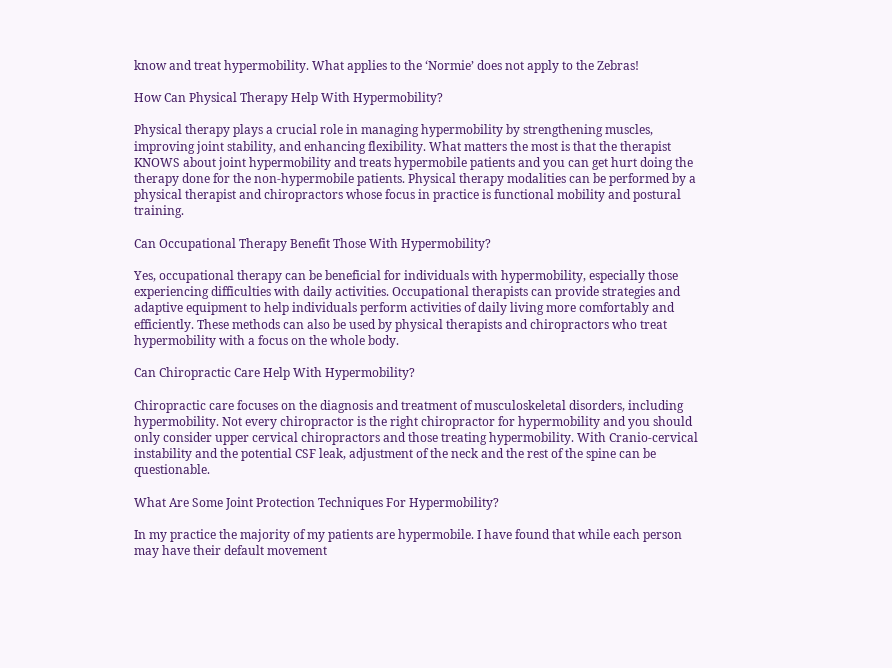know and treat hypermobility. What applies to the ‘Normie’ does not apply to the Zebras!

How Can Physical Therapy Help With Hypermobility?

Physical therapy plays a crucial role in managing hypermobility by strengthening muscles, improving joint stability, and enhancing flexibility. What matters the most is that the therapist KNOWS about joint hypermobility and treats hypermobile patients and you can get hurt doing the therapy done for the non-hypermobile patients. Physical therapy modalities can be performed by a physical therapist and chiropractors whose focus in practice is functional mobility and postural training.

Can Occupational Therapy Benefit Those With Hypermobility?

Yes, occupational therapy can be beneficial for individuals with hypermobility, especially those experiencing difficulties with daily activities. Occupational therapists can provide strategies and adaptive equipment to help individuals perform activities of daily living more comfortably and efficiently. These methods can also be used by physical therapists and chiropractors who treat hypermobility with a focus on the whole body.

Can Chiropractic Care Help With Hypermobility?

Chiropractic care focuses on the diagnosis and treatment of musculoskeletal disorders, including hypermobility. Not every chiropractor is the right chiropractor for hypermobility and you should only consider upper cervical chiropractors and those treating hypermobility. With Cranio-cervical instability and the potential CSF leak, adjustment of the neck and the rest of the spine can be questionable.

What Are Some Joint Protection Techniques For Hypermobility?

In my practice the majority of my patients are hypermobile. I have found that while each person may have their default movement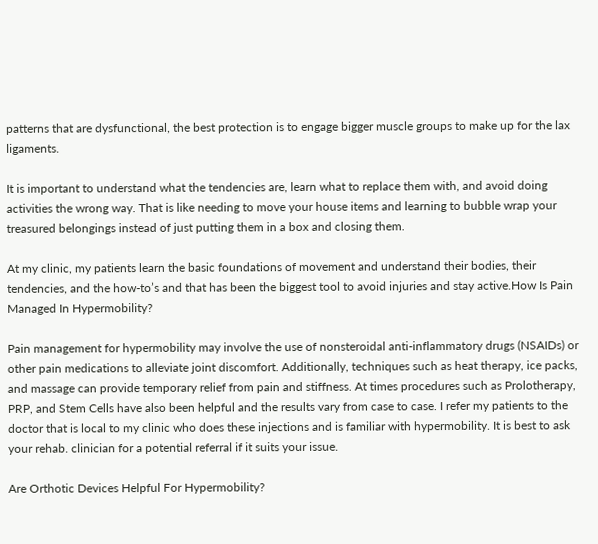patterns that are dysfunctional, the best protection is to engage bigger muscle groups to make up for the lax ligaments.

It is important to understand what the tendencies are, learn what to replace them with, and avoid doing activities the wrong way. That is like needing to move your house items and learning to bubble wrap your treasured belongings instead of just putting them in a box and closing them.

At my clinic, my patients learn the basic foundations of movement and understand their bodies, their tendencies, and the how-to’s and that has been the biggest tool to avoid injuries and stay active.How Is Pain Managed In Hypermobility?

Pain management for hypermobility may involve the use of nonsteroidal anti-inflammatory drugs (NSAIDs) or other pain medications to alleviate joint discomfort. Additionally, techniques such as heat therapy, ice packs, and massage can provide temporary relief from pain and stiffness. At times procedures such as Prolotherapy, PRP, and Stem Cells have also been helpful and the results vary from case to case. I refer my patients to the doctor that is local to my clinic who does these injections and is familiar with hypermobility. It is best to ask your rehab. clinician for a potential referral if it suits your issue.

Are Orthotic Devices Helpful For Hypermobility?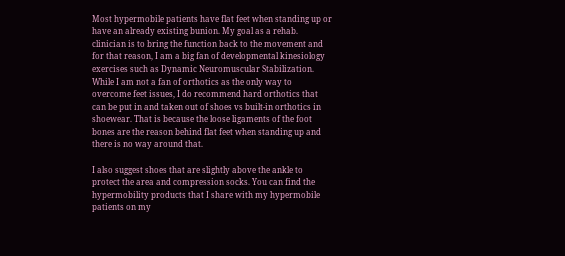Most hypermobile patients have flat feet when standing up or have an already existing bunion. My goal as a rehab. clinician is to bring the function back to the movement and for that reason, I am a big fan of developmental kinesiology exercises such as Dynamic Neuromuscular Stabilization. While I am not a fan of orthotics as the only way to overcome feet issues, I do recommend hard orthotics that can be put in and taken out of shoes vs built-in orthotics in shoewear. That is because the loose ligaments of the foot bones are the reason behind flat feet when standing up and there is no way around that.

I also suggest shoes that are slightly above the ankle to protect the area and compression socks. You can find the hypermobility products that I share with my hypermobile patients on my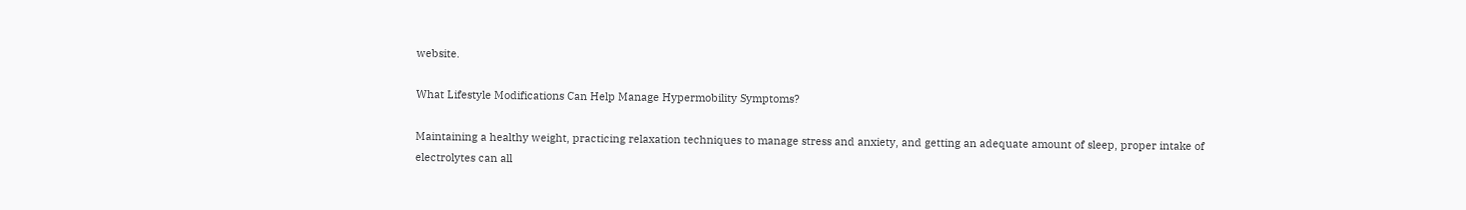website.

What Lifestyle Modifications Can Help Manage Hypermobility Symptoms?

Maintaining a healthy weight, practicing relaxation techniques to manage stress and anxiety, and getting an adequate amount of sleep, proper intake of electrolytes can all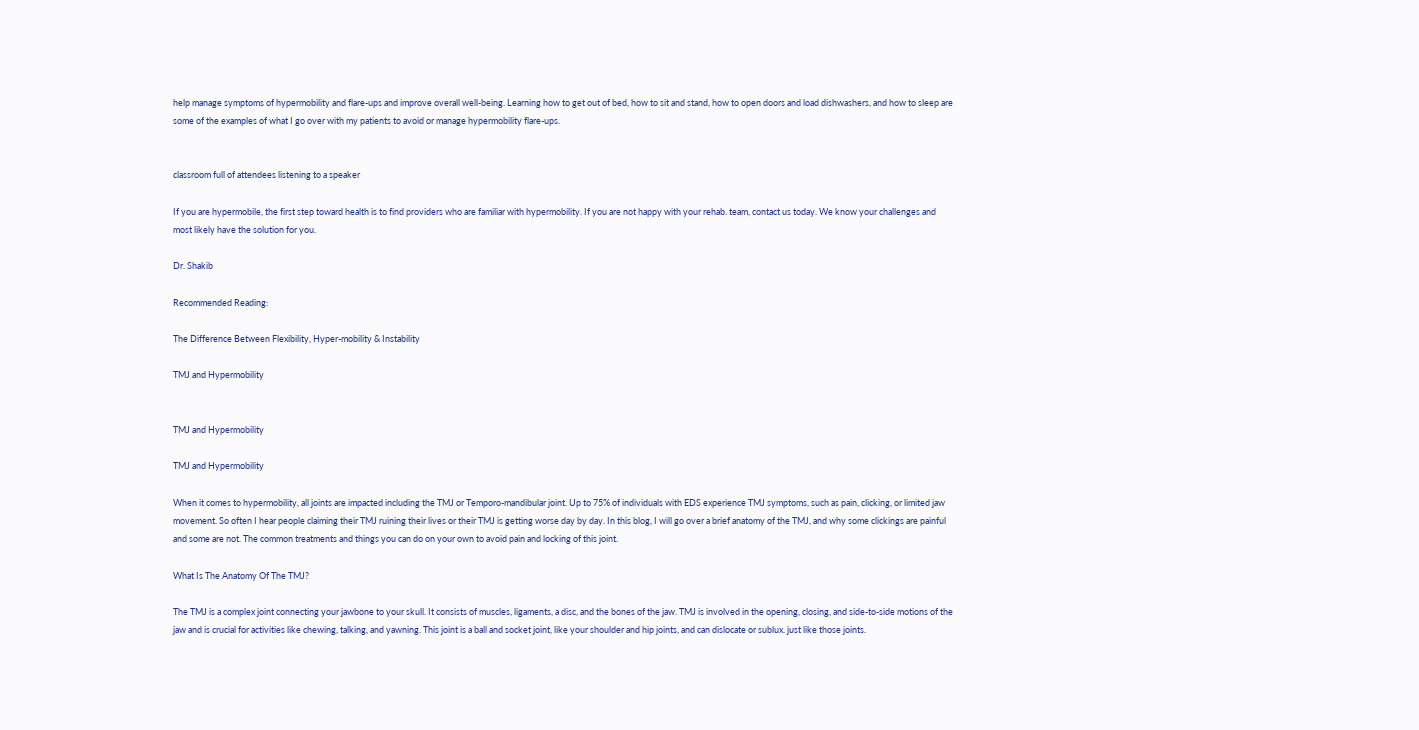help manage symptoms of hypermobility and flare-ups and improve overall well-being. Learning how to get out of bed, how to sit and stand, how to open doors and load dishwashers, and how to sleep are some of the examples of what I go over with my patients to avoid or manage hypermobility flare-ups.


classroom full of attendees listening to a speaker

If you are hypermobile, the first step toward health is to find providers who are familiar with hypermobility. If you are not happy with your rehab. team, contact us today. We know your challenges and most likely have the solution for you.

Dr. Shakib

Recommended Reading:

The Difference Between Flexibility, Hyper-mobility & Instability

TMJ and Hypermobility


TMJ and Hypermobility

TMJ and Hypermobility

When it comes to hypermobility, all joints are impacted including the TMJ or Temporo-mandibular joint. Up to 75% of individuals with EDS experience TMJ symptoms, such as pain, clicking, or limited jaw movement. So often I hear people claiming their TMJ ruining their lives or their TMJ is getting worse day by day. In this blog, I will go over a brief anatomy of the TMJ, and why some clickings are painful and some are not. The common treatments and things you can do on your own to avoid pain and locking of this joint.

What Is The Anatomy Of The TMJ?

The TMJ is a complex joint connecting your jawbone to your skull. It consists of muscles, ligaments, a disc, and the bones of the jaw. TMJ is involved in the opening, closing, and side-to-side motions of the jaw and is crucial for activities like chewing, talking, and yawning. This joint is a ball and socket joint, like your shoulder and hip joints, and can dislocate or sublux. just like those joints.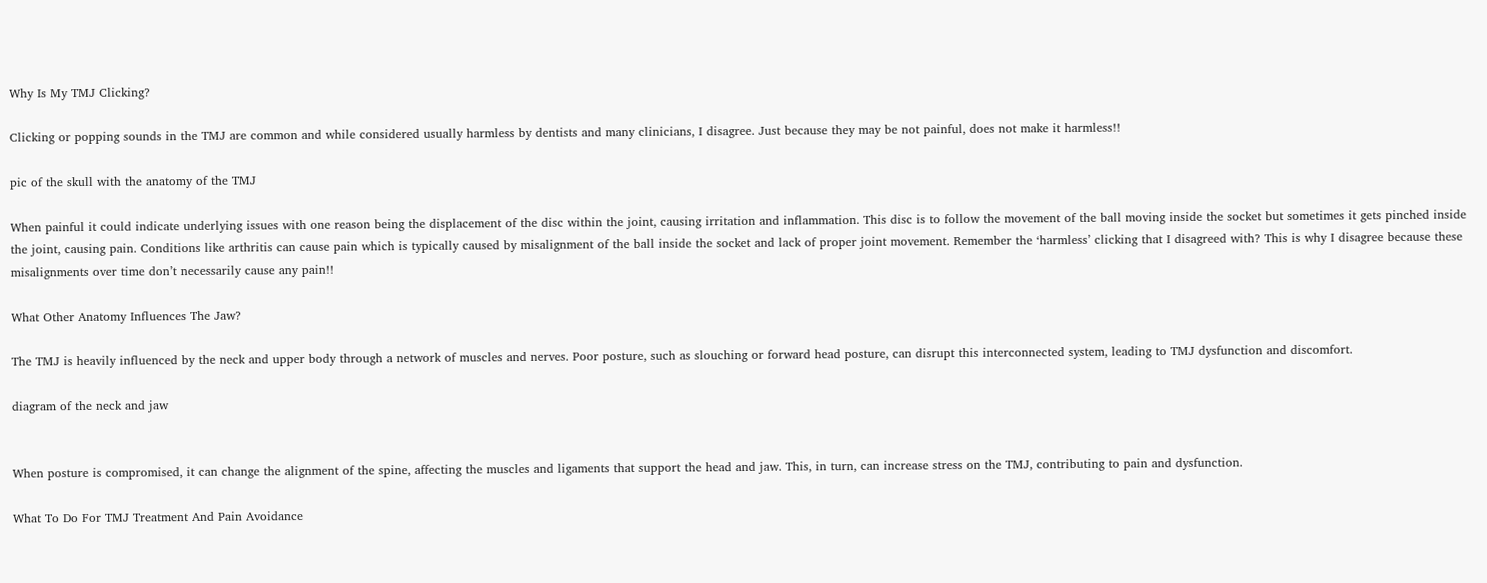Why Is My TMJ Clicking?

Clicking or popping sounds in the TMJ are common and while considered usually harmless by dentists and many clinicians, I disagree. Just because they may be not painful, does not make it harmless!!

pic of the skull with the anatomy of the TMJ

When painful it could indicate underlying issues with one reason being the displacement of the disc within the joint, causing irritation and inflammation. This disc is to follow the movement of the ball moving inside the socket but sometimes it gets pinched inside the joint, causing pain. Conditions like arthritis can cause pain which is typically caused by misalignment of the ball inside the socket and lack of proper joint movement. Remember the ‘harmless’ clicking that I disagreed with? This is why I disagree because these misalignments over time don’t necessarily cause any pain!!

What Other Anatomy Influences The Jaw?

The TMJ is heavily influenced by the neck and upper body through a network of muscles and nerves. Poor posture, such as slouching or forward head posture, can disrupt this interconnected system, leading to TMJ dysfunction and discomfort.

diagram of the neck and jaw


When posture is compromised, it can change the alignment of the spine, affecting the muscles and ligaments that support the head and jaw. This, in turn, can increase stress on the TMJ, contributing to pain and dysfunction.

What To Do For TMJ Treatment And Pain Avoidance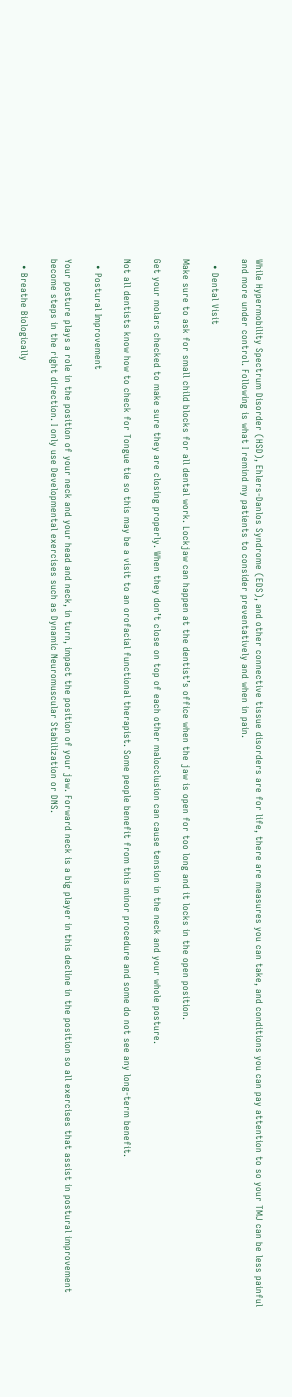While Hypermobility Spectrum Disorder (HSD), Ehlers-Danlos Syndrome (EDS), and other connective tissue disorders are for life, there are measures you can take, and conditions you can pay attention to so your TMJ can be less painful and more under control. Following is what I remind my patients to consider preventatively and when in pain.

  • Dental Visit

Make sure to ask for small child blocks for all dental work. Lockjaw can happen at the dentist’s office when the jaw is open for too long and it locks in the open position.

Get your molars checked to make sure they are closing properly. When they don’t close on top of each other malocclusion can cause tension in the neck and your whole posture.

Not all dentists know how to check for Tongue tie so this may be a visit to an orofacial functional therapist. Some people benefit from this minor procedure and some do not see any long-term benefit.

  • Postural Improvement

Your posture plays a role in the position of your neck and your head and neck, in turn, impact the position of your jaw. Forward neck is a big player in this decline in the position so all exercises that assist in postural improvement become steps in the right direction. I only use Developmental exercises such as Dynamic Neuromuscular Stabilization or DNS.

  • Breathe Biologically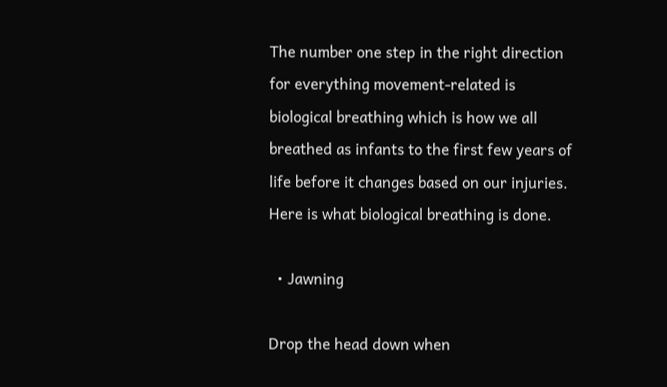The number one step in the right direction for everything movement-related is biological breathing which is how we all breathed as infants to the first few years of life before it changes based on our injuries. Here is what biological breathing is done.

  • Jawning

Drop the head down when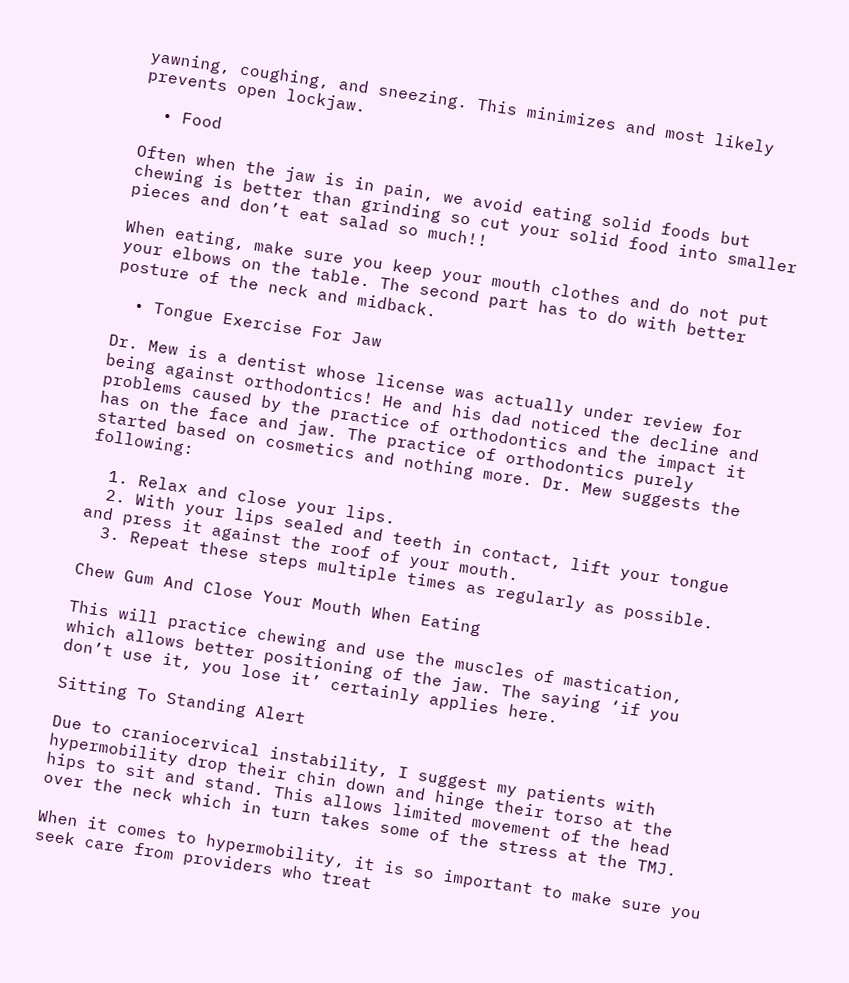yawning, coughing, and sneezing. This minimizes and most likely prevents open lockjaw.

  • Food

Often when the jaw is in pain, we avoid eating solid foods but chewing is better than grinding so cut your solid food into smaller pieces and don’t eat salad so much!!

When eating, make sure you keep your mouth clothes and do not put your elbows on the table. The second part has to do with better posture of the neck and midback.

  • Tongue Exercise For Jaw

Dr. Mew is a dentist whose license was actually under review for being against orthodontics! He and his dad noticed the decline and problems caused by the practice of orthodontics and the impact it has on the face and jaw. The practice of orthodontics purely started based on cosmetics and nothing more. Dr. Mew suggests the following:

  1. Relax and close your lips.
  2. With your lips sealed and teeth in contact, lift your tongue and press it against the roof of your mouth.
  3. Repeat these steps multiple times as regularly as possible.

Chew Gum And Close Your Mouth When Eating

This will practice chewing and use the muscles of mastication, which allows better positioning of the jaw. The saying ‘if you don’t use it, you lose it’ certainly applies here.

Sitting To Standing Alert

Due to craniocervical instability, I suggest my patients with hypermobility drop their chin down and hinge their torso at the hips to sit and stand. This allows limited movement of the head over the neck which in turn takes some of the stress at the TMJ.

When it comes to hypermobility, it is so important to make sure you seek care from providers who treat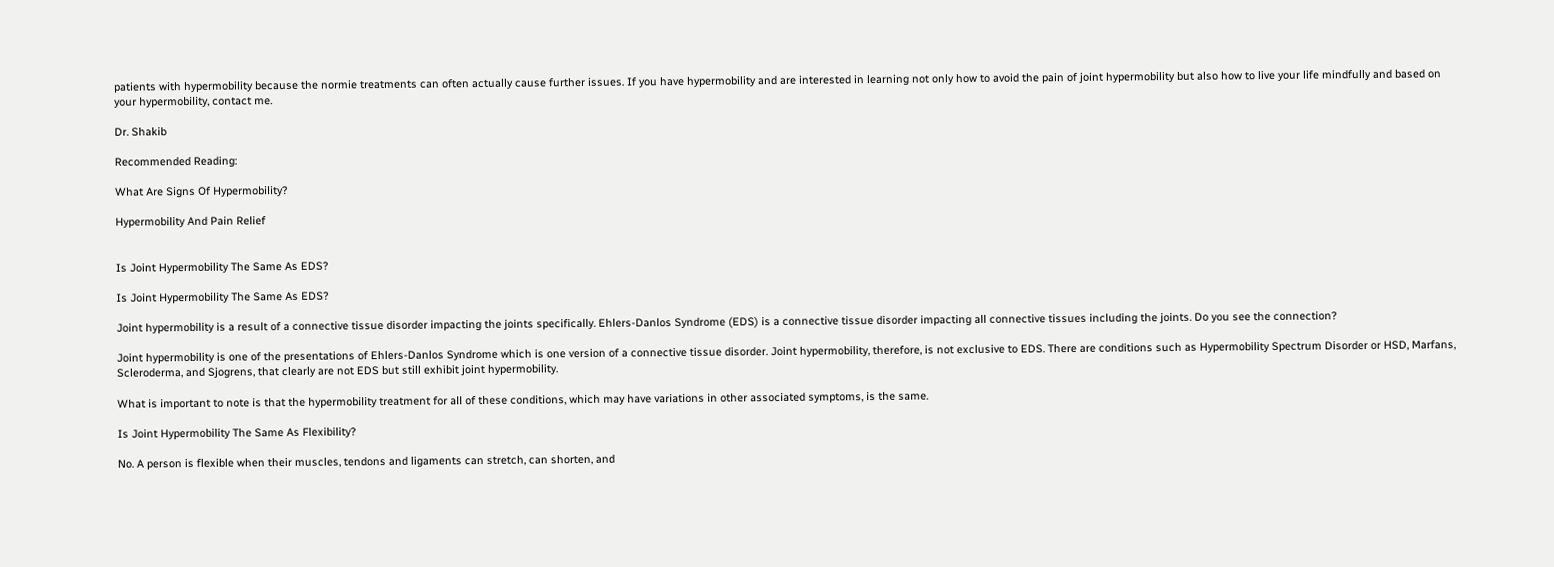patients with hypermobility because the normie treatments can often actually cause further issues. If you have hypermobility and are interested in learning not only how to avoid the pain of joint hypermobility but also how to live your life mindfully and based on your hypermobility, contact me.

Dr. Shakib

Recommended Reading:

What Are Signs Of Hypermobility?

Hypermobility And Pain Relief


Is Joint Hypermobility The Same As EDS?

Is Joint Hypermobility The Same As EDS?

Joint hypermobility is a result of a connective tissue disorder impacting the joints specifically. Ehlers-Danlos Syndrome (EDS) is a connective tissue disorder impacting all connective tissues including the joints. Do you see the connection?

Joint hypermobility is one of the presentations of Ehlers-Danlos Syndrome which is one version of a connective tissue disorder. Joint hypermobility, therefore, is not exclusive to EDS. There are conditions such as Hypermobility Spectrum Disorder or HSD, Marfans, Scleroderma, and Sjogrens, that clearly are not EDS but still exhibit joint hypermobility.

What is important to note is that the hypermobility treatment for all of these conditions, which may have variations in other associated symptoms, is the same.

Is Joint Hypermobility The Same As Flexibility?

No. A person is flexible when their muscles, tendons and ligaments can stretch, can shorten, and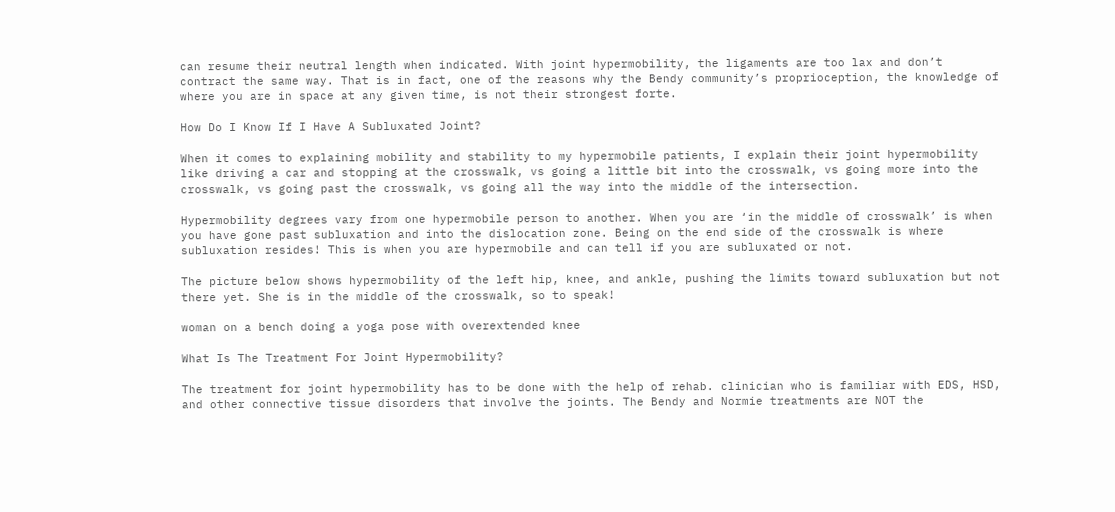can resume their neutral length when indicated. With joint hypermobility, the ligaments are too lax and don’t contract the same way. That is in fact, one of the reasons why the Bendy community’s proprioception, the knowledge of where you are in space at any given time, is not their strongest forte.

How Do I Know If I Have A Subluxated Joint?

When it comes to explaining mobility and stability to my hypermobile patients, I explain their joint hypermobility like driving a car and stopping at the crosswalk, vs going a little bit into the crosswalk, vs going more into the crosswalk, vs going past the crosswalk, vs going all the way into the middle of the intersection.

Hypermobility degrees vary from one hypermobile person to another. When you are ‘in the middle of crosswalk’ is when you have gone past subluxation and into the dislocation zone. Being on the end side of the crosswalk is where subluxation resides! This is when you are hypermobile and can tell if you are subluxated or not.

The picture below shows hypermobility of the left hip, knee, and ankle, pushing the limits toward subluxation but not there yet. She is in the middle of the crosswalk, so to speak!

woman on a bench doing a yoga pose with overextended knee

What Is The Treatment For Joint Hypermobility?

The treatment for joint hypermobility has to be done with the help of rehab. clinician who is familiar with EDS, HSD, and other connective tissue disorders that involve the joints. The Bendy and Normie treatments are NOT the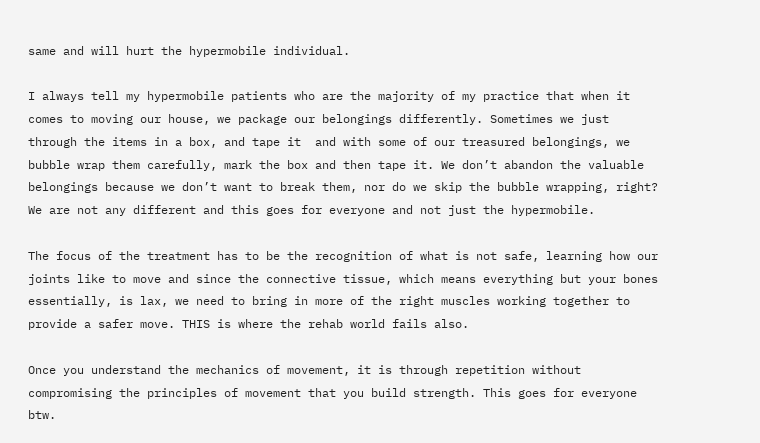same and will hurt the hypermobile individual.

I always tell my hypermobile patients who are the majority of my practice that when it comes to moving our house, we package our belongings differently. Sometimes we just through the items in a box, and tape it  and with some of our treasured belongings, we bubble wrap them carefully, mark the box and then tape it. We don’t abandon the valuable belongings because we don’t want to break them, nor do we skip the bubble wrapping, right? We are not any different and this goes for everyone and not just the hypermobile.

The focus of the treatment has to be the recognition of what is not safe, learning how our joints like to move and since the connective tissue, which means everything but your bones essentially, is lax, we need to bring in more of the right muscles working together to provide a safer move. THIS is where the rehab world fails also.

Once you understand the mechanics of movement, it is through repetition without compromising the principles of movement that you build strength. This goes for everyone btw.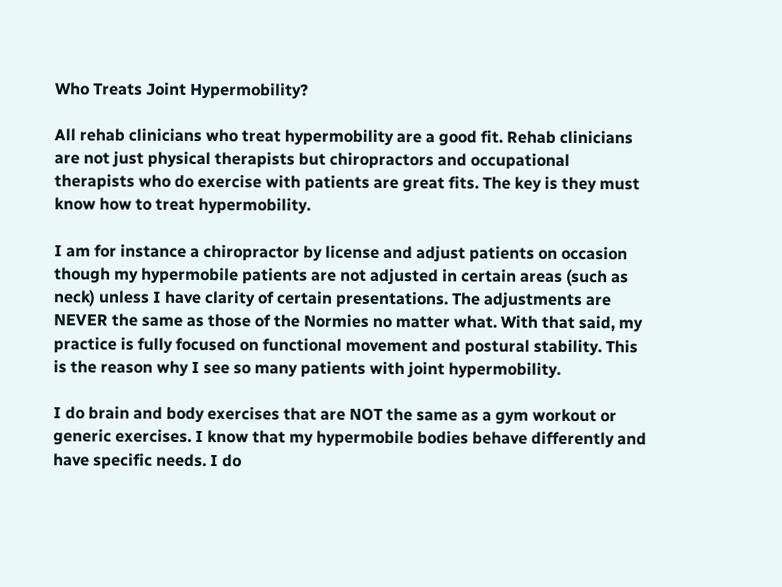Who Treats Joint Hypermobility?

All rehab clinicians who treat hypermobility are a good fit. Rehab clinicians are not just physical therapists but chiropractors and occupational therapists who do exercise with patients are great fits. The key is they must know how to treat hypermobility.

I am for instance a chiropractor by license and adjust patients on occasion though my hypermobile patients are not adjusted in certain areas (such as neck) unless I have clarity of certain presentations. The adjustments are NEVER the same as those of the Normies no matter what. With that said, my practice is fully focused on functional movement and postural stability. This is the reason why I see so many patients with joint hypermobility.

I do brain and body exercises that are NOT the same as a gym workout or generic exercises. I know that my hypermobile bodies behave differently and have specific needs. I do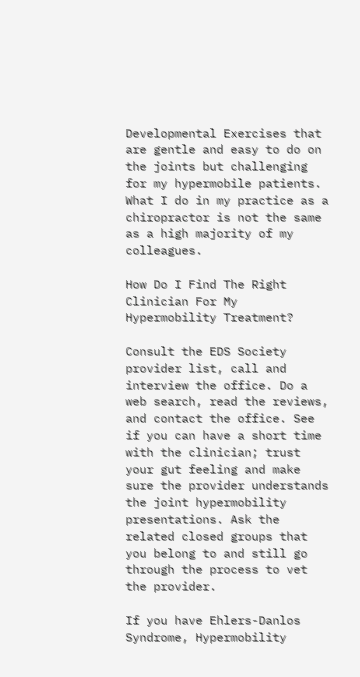Developmental Exercises that are gentle and easy to do on the joints but challenging for my hypermobile patients. What I do in my practice as a chiropractor is not the same as a high majority of my colleagues.

How Do I Find The Right Clinician For My Hypermobility Treatment?

Consult the EDS Society provider list, call and interview the office. Do a web search, read the reviews, and contact the office. See if you can have a short time with the clinician; trust your gut feeling and make sure the provider understands the joint hypermobility presentations. Ask the related closed groups that you belong to and still go through the process to vet the provider.

If you have Ehlers-Danlos Syndrome, Hypermobility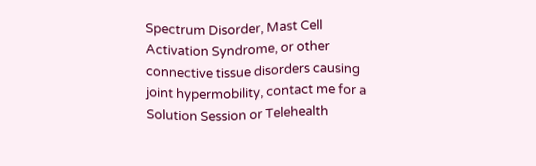Spectrum Disorder, Mast Cell Activation Syndrome, or other connective tissue disorders causing joint hypermobility, contact me for a Solution Session or Telehealth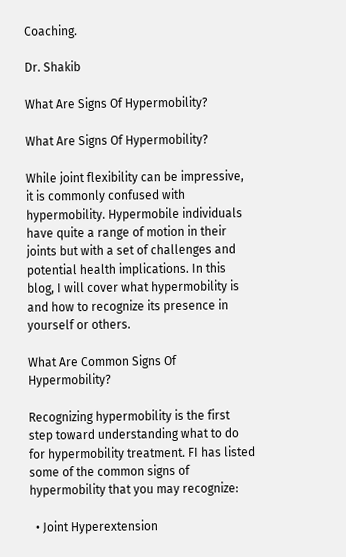Coaching.

Dr. Shakib

What Are Signs Of Hypermobility?

What Are Signs Of Hypermobility?

While joint flexibility can be impressive, it is commonly confused with hypermobility. Hypermobile individuals have quite a range of motion in their joints but with a set of challenges and potential health implications. In this blog, I will cover what hypermobility is and how to recognize its presence in yourself or others.

What Are Common Signs Of Hypermobility?

Recognizing hypermobility is the first step toward understanding what to do for hypermobility treatment. FI has listed some of the common signs of hypermobility that you may recognize:

  • Joint Hyperextension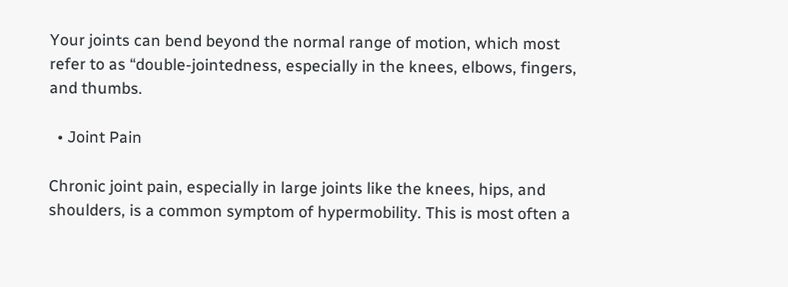Your joints can bend beyond the normal range of motion, which most refer to as “double-jointedness, especially in the knees, elbows, fingers, and thumbs.

  • Joint Pain

Chronic joint pain, especially in large joints like the knees, hips, and shoulders, is a common symptom of hypermobility. This is most often a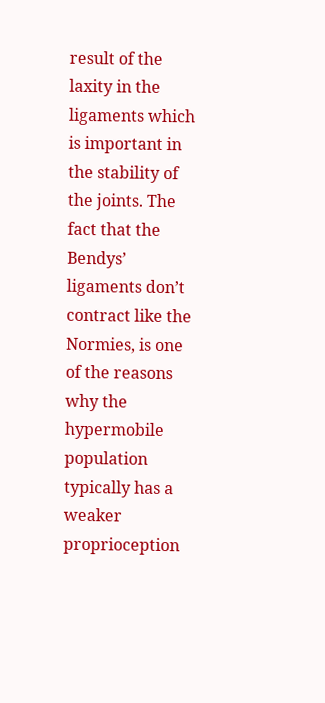result of the laxity in the ligaments which is important in the stability of the joints. The fact that the Bendys’ ligaments don’t contract like the Normies, is one of the reasons why the hypermobile population typically has a weaker proprioception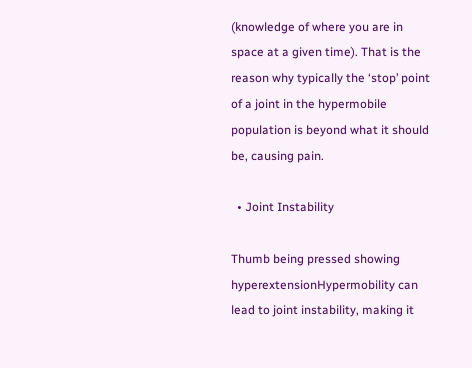(knowledge of where you are in space at a given time). That is the reason why typically the ‘stop’ point of a joint in the hypermobile population is beyond what it should be, causing pain.

  • Joint Instability

Thumb being pressed showing hyperextensionHypermobility can lead to joint instability, making it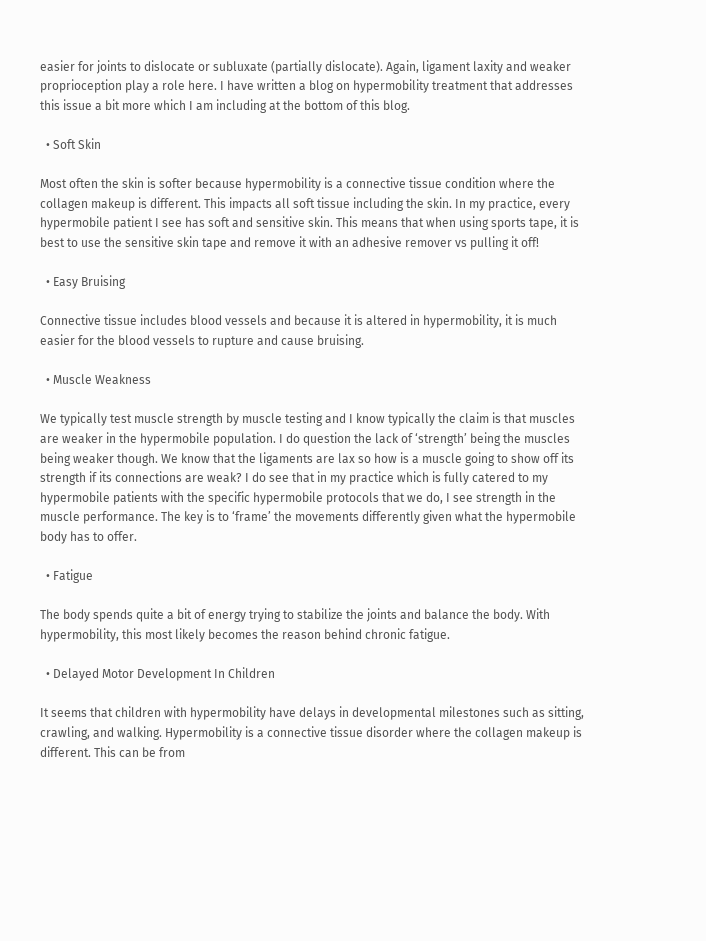easier for joints to dislocate or subluxate (partially dislocate). Again, ligament laxity and weaker proprioception play a role here. I have written a blog on hypermobility treatment that addresses this issue a bit more which I am including at the bottom of this blog.

  • Soft Skin

Most often the skin is softer because hypermobility is a connective tissue condition where the collagen makeup is different. This impacts all soft tissue including the skin. In my practice, every hypermobile patient I see has soft and sensitive skin. This means that when using sports tape, it is best to use the sensitive skin tape and remove it with an adhesive remover vs pulling it off!

  • Easy Bruising

Connective tissue includes blood vessels and because it is altered in hypermobility, it is much easier for the blood vessels to rupture and cause bruising.

  • Muscle Weakness

We typically test muscle strength by muscle testing and I know typically the claim is that muscles are weaker in the hypermobile population. I do question the lack of ‘strength’ being the muscles being weaker though. We know that the ligaments are lax so how is a muscle going to show off its strength if its connections are weak? I do see that in my practice which is fully catered to my hypermobile patients with the specific hypermobile protocols that we do, I see strength in the muscle performance. The key is to ‘frame’ the movements differently given what the hypermobile body has to offer.

  • Fatigue

The body spends quite a bit of energy trying to stabilize the joints and balance the body. With hypermobility, this most likely becomes the reason behind chronic fatigue.

  • Delayed Motor Development In Children

It seems that children with hypermobility have delays in developmental milestones such as sitting, crawling, and walking. Hypermobility is a connective tissue disorder where the collagen makeup is different. This can be from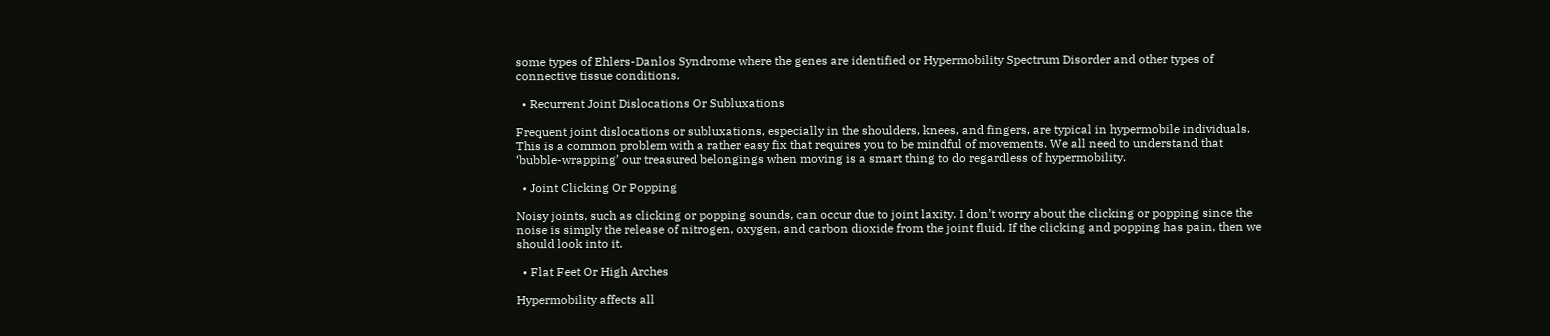some types of Ehlers-Danlos Syndrome where the genes are identified or Hypermobility Spectrum Disorder and other types of connective tissue conditions.

  • Recurrent Joint Dislocations Or Subluxations

Frequent joint dislocations or subluxations, especially in the shoulders, knees, and fingers, are typical in hypermobile individuals. This is a common problem with a rather easy fix that requires you to be mindful of movements. We all need to understand that ‘bubble-wrapping’ our treasured belongings when moving is a smart thing to do regardless of hypermobility.

  • Joint Clicking Or Popping

Noisy joints, such as clicking or popping sounds, can occur due to joint laxity. I don’t worry about the clicking or popping since the noise is simply the release of nitrogen, oxygen, and carbon dioxide from the joint fluid. If the clicking and popping has pain, then we should look into it.

  • Flat Feet Or High Arches

Hypermobility affects all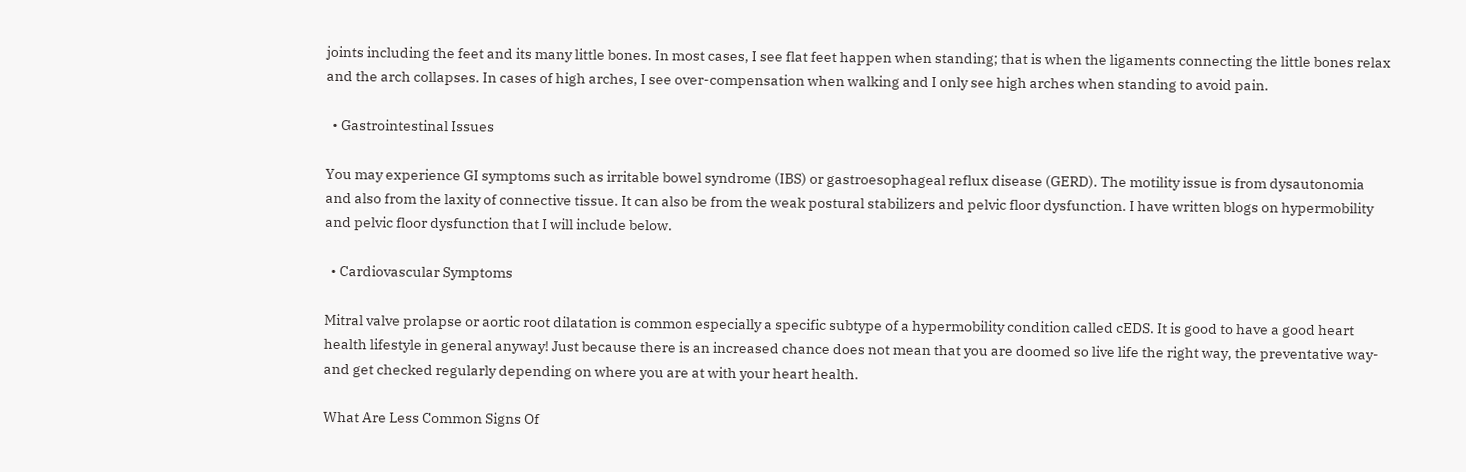joints including the feet and its many little bones. In most cases, I see flat feet happen when standing; that is when the ligaments connecting the little bones relax and the arch collapses. In cases of high arches, I see over-compensation when walking and I only see high arches when standing to avoid pain.

  • Gastrointestinal Issues

You may experience GI symptoms such as irritable bowel syndrome (IBS) or gastroesophageal reflux disease (GERD). The motility issue is from dysautonomia and also from the laxity of connective tissue. It can also be from the weak postural stabilizers and pelvic floor dysfunction. I have written blogs on hypermobility and pelvic floor dysfunction that I will include below.

  • Cardiovascular Symptoms

Mitral valve prolapse or aortic root dilatation is common especially a specific subtype of a hypermobility condition called cEDS. It is good to have a good heart health lifestyle in general anyway! Just because there is an increased chance does not mean that you are doomed so live life the right way, the preventative way- and get checked regularly depending on where you are at with your heart health.

What Are Less Common Signs Of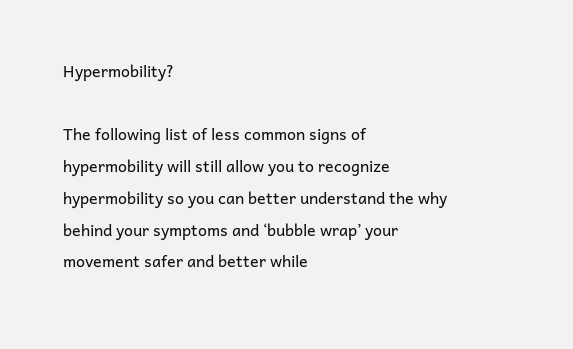Hypermobility?

The following list of less common signs of hypermobility will still allow you to recognize hypermobility so you can better understand the why behind your symptoms and ‘bubble wrap’ your movement safer and better while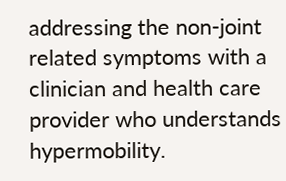addressing the non-joint related symptoms with a clinician and health care provider who understands hypermobility.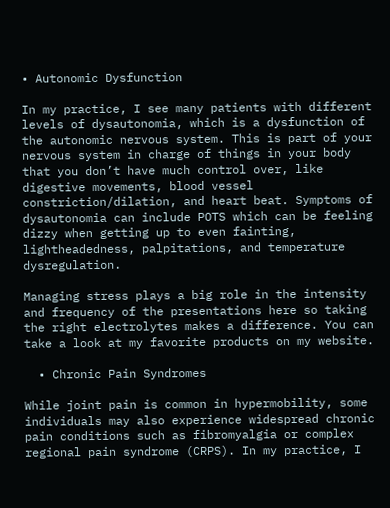• Autonomic Dysfunction

In my practice, I see many patients with different levels of dysautonomia, which is a dysfunction of the autonomic nervous system. This is part of your nervous system in charge of things in your body that you don’t have much control over, like digestive movements, blood vessel constriction/dilation, and heart beat. Symptoms of dysautonomia can include POTS which can be feeling dizzy when getting up to even fainting, lightheadedness, palpitations, and temperature dysregulation.

Managing stress plays a big role in the intensity and frequency of the presentations here so taking the right electrolytes makes a difference. You can take a look at my favorite products on my website.

  • Chronic Pain Syndromes

While joint pain is common in hypermobility, some individuals may also experience widespread chronic pain conditions such as fibromyalgia or complex regional pain syndrome (CRPS). In my practice, I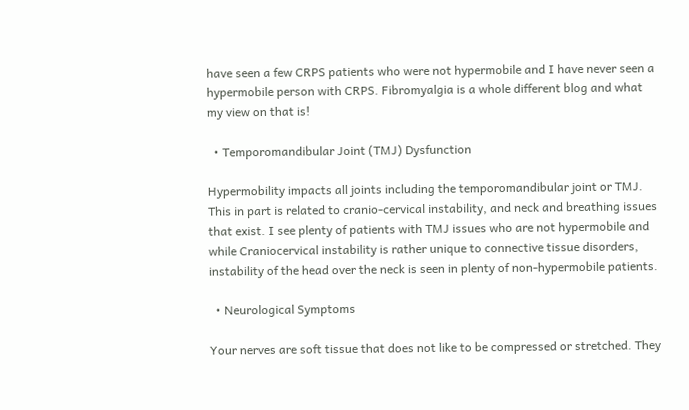have seen a few CRPS patients who were not hypermobile and I have never seen a hypermobile person with CRPS. Fibromyalgia is a whole different blog and what my view on that is!

  • Temporomandibular Joint (TMJ) Dysfunction

Hypermobility impacts all joints including the temporomandibular joint or TMJ. This in part is related to cranio-cervical instability, and neck and breathing issues that exist. I see plenty of patients with TMJ issues who are not hypermobile and while Craniocervical instability is rather unique to connective tissue disorders, instability of the head over the neck is seen in plenty of non-hypermobile patients.

  • Neurological Symptoms

Your nerves are soft tissue that does not like to be compressed or stretched. They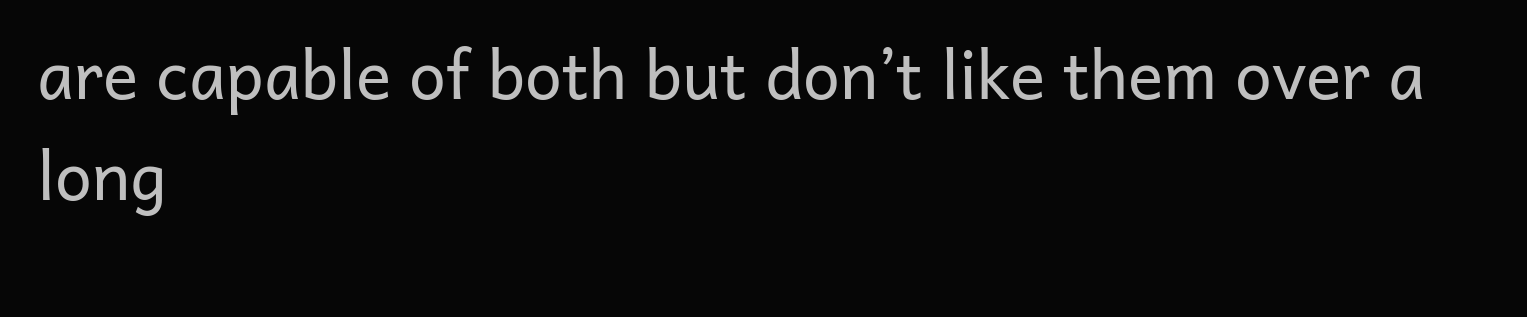are capable of both but don’t like them over a long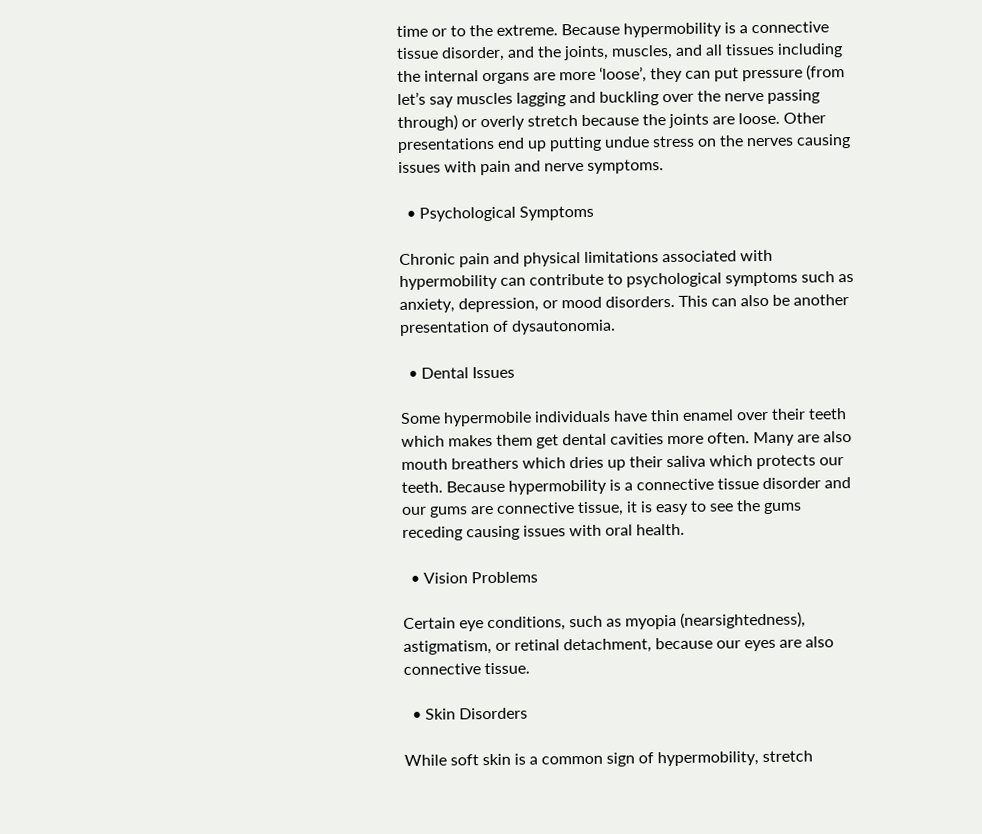time or to the extreme. Because hypermobility is a connective tissue disorder, and the joints, muscles, and all tissues including the internal organs are more ‘loose’, they can put pressure (from let’s say muscles lagging and buckling over the nerve passing through) or overly stretch because the joints are loose. Other presentations end up putting undue stress on the nerves causing issues with pain and nerve symptoms.

  • Psychological Symptoms

Chronic pain and physical limitations associated with hypermobility can contribute to psychological symptoms such as anxiety, depression, or mood disorders. This can also be another presentation of dysautonomia.

  • Dental Issues

Some hypermobile individuals have thin enamel over their teeth which makes them get dental cavities more often. Many are also mouth breathers which dries up their saliva which protects our teeth. Because hypermobility is a connective tissue disorder and our gums are connective tissue, it is easy to see the gums receding causing issues with oral health.

  • Vision Problems

Certain eye conditions, such as myopia (nearsightedness), astigmatism, or retinal detachment, because our eyes are also connective tissue.

  • Skin Disorders

While soft skin is a common sign of hypermobility, stretch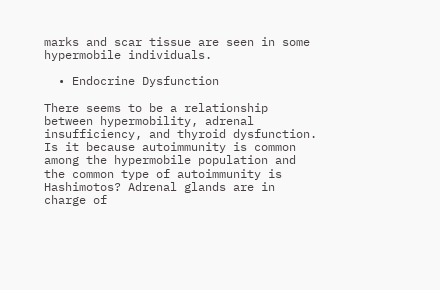marks and scar tissue are seen in some hypermobile individuals.

  • Endocrine Dysfunction

There seems to be a relationship between hypermobility, adrenal insufficiency, and thyroid dysfunction. Is it because autoimmunity is common among the hypermobile population and the common type of autoimmunity is Hashimotos? Adrenal glands are in charge of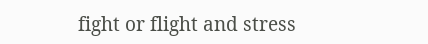fight or flight and stress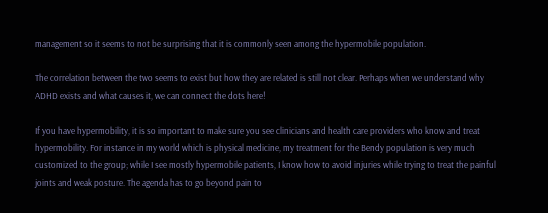management so it seems to not be surprising that it is commonly seen among the hypermobile population.

The correlation between the two seems to exist but how they are related is still not clear. Perhaps when we understand why ADHD exists and what causes it, we can connect the dots here!

If you have hypermobility, it is so important to make sure you see clinicians and health care providers who know and treat hypermobility. For instance in my world which is physical medicine, my treatment for the Bendy population is very much customized to the group; while I see mostly hypermobile patients, I know how to avoid injuries while trying to treat the painful joints and weak posture. The agenda has to go beyond pain to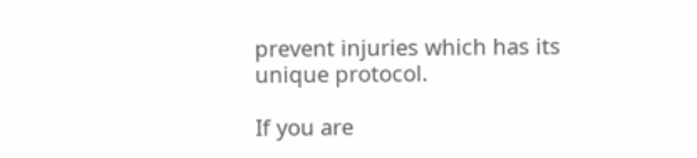prevent injuries which has its unique protocol.

If you are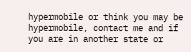hypermobile or think you may be hypermobile, contact me and if you are in another state or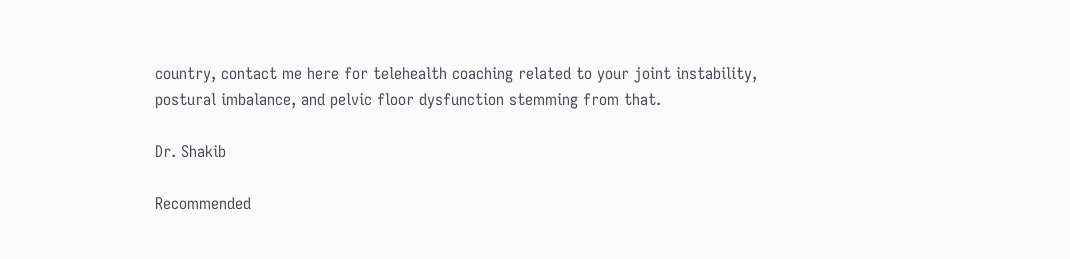country, contact me here for telehealth coaching related to your joint instability, postural imbalance, and pelvic floor dysfunction stemming from that.

Dr. Shakib

Recommended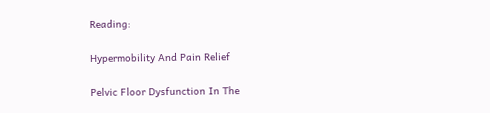Reading:

Hypermobility And Pain Relief

Pelvic Floor Dysfunction In The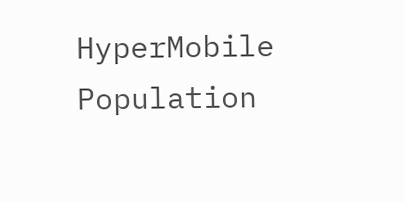HyperMobile Population